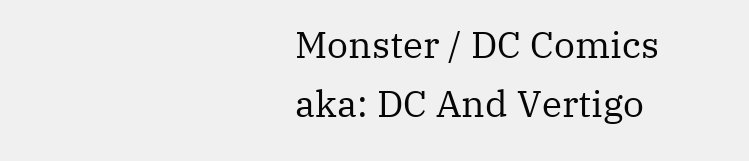Monster / DC Comics
aka: DC And Vertigo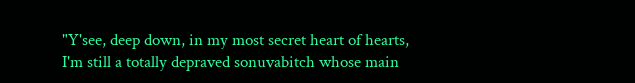"Y'see, deep down, in my most secret heart of hearts, I'm still a totally depraved sonuvabitch whose main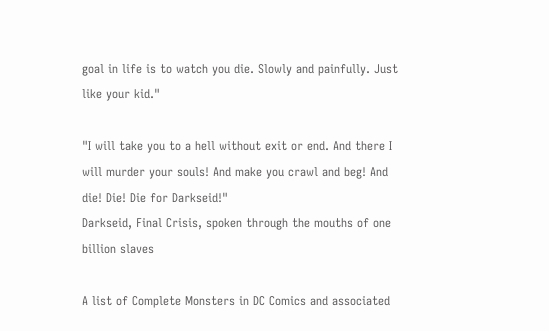goal in life is to watch you die. Slowly and painfully. Just like your kid."

"I will take you to a hell without exit or end. And there I will murder your souls! And make you crawl and beg! And die! Die! Die for Darkseid!"
Darkseid, Final Crisis, spoken through the mouths of one billion slaves

A list of Complete Monsters in DC Comics and associated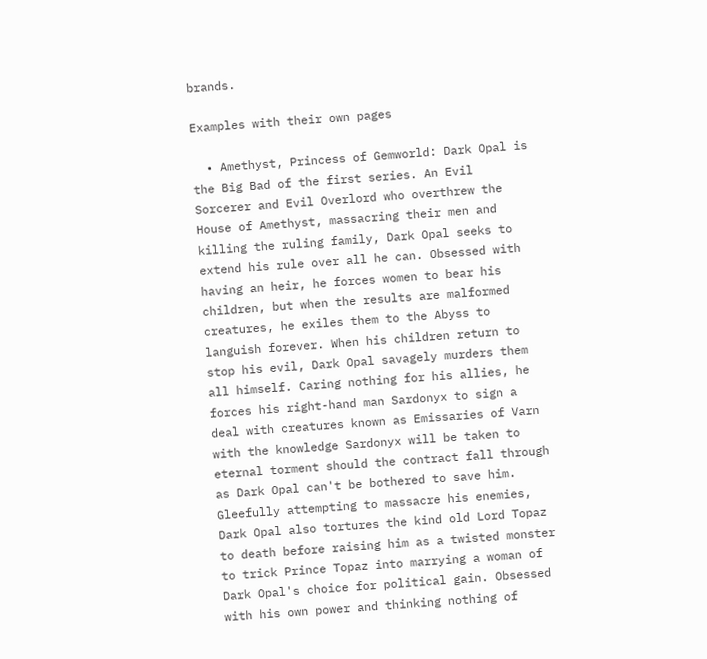brands.

Examples with their own pages

  • Amethyst, Princess of Gemworld: Dark Opal is the Big Bad of the first series. An Evil Sorcerer and Evil Overlord who overthrew the House of Amethyst, massacring their men and killing the ruling family, Dark Opal seeks to extend his rule over all he can. Obsessed with having an heir, he forces women to bear his children, but when the results are malformed creatures, he exiles them to the Abyss to languish forever. When his children return to stop his evil, Dark Opal savagely murders them all himself. Caring nothing for his allies, he forces his right-hand man Sardonyx to sign a deal with creatures known as Emissaries of Varn with the knowledge Sardonyx will be taken to eternal torment should the contract fall through as Dark Opal can't be bothered to save him. Gleefully attempting to massacre his enemies, Dark Opal also tortures the kind old Lord Topaz to death before raising him as a twisted monster to trick Prince Topaz into marrying a woman of Dark Opal's choice for political gain. Obsessed with his own power and thinking nothing of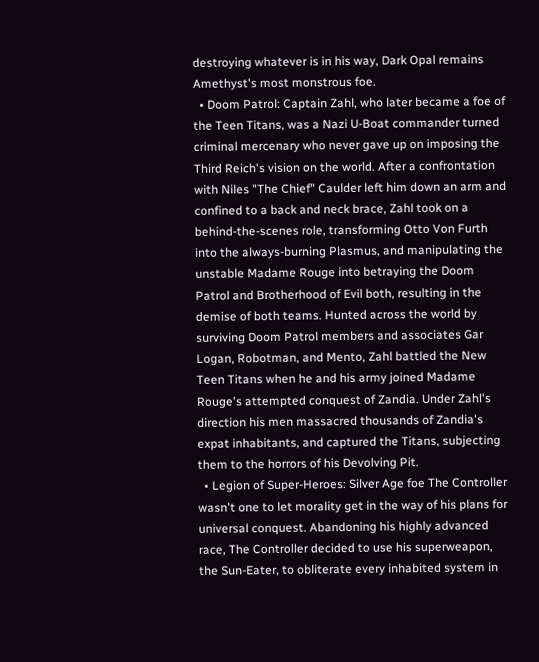destroying whatever is in his way, Dark Opal remains Amethyst's most monstrous foe.
  • Doom Patrol: Captain Zahl, who later became a foe of the Teen Titans, was a Nazi U-Boat commander turned criminal mercenary who never gave up on imposing the Third Reich's vision on the world. After a confrontation with Niles "The Chief" Caulder left him down an arm and confined to a back and neck brace, Zahl took on a behind-the-scenes role, transforming Otto Von Furth into the always-burning Plasmus, and manipulating the unstable Madame Rouge into betraying the Doom Patrol and Brotherhood of Evil both, resulting in the demise of both teams. Hunted across the world by surviving Doom Patrol members and associates Gar Logan, Robotman, and Mento, Zahl battled the New Teen Titans when he and his army joined Madame Rouge's attempted conquest of Zandia. Under Zahl's direction his men massacred thousands of Zandia's expat inhabitants, and captured the Titans, subjecting them to the horrors of his Devolving Pit.
  • Legion of Super-Heroes: Silver Age foe The Controller wasn't one to let morality get in the way of his plans for universal conquest. Abandoning his highly advanced race, The Controller decided to use his superweapon, the Sun-Eater, to obliterate every inhabited system in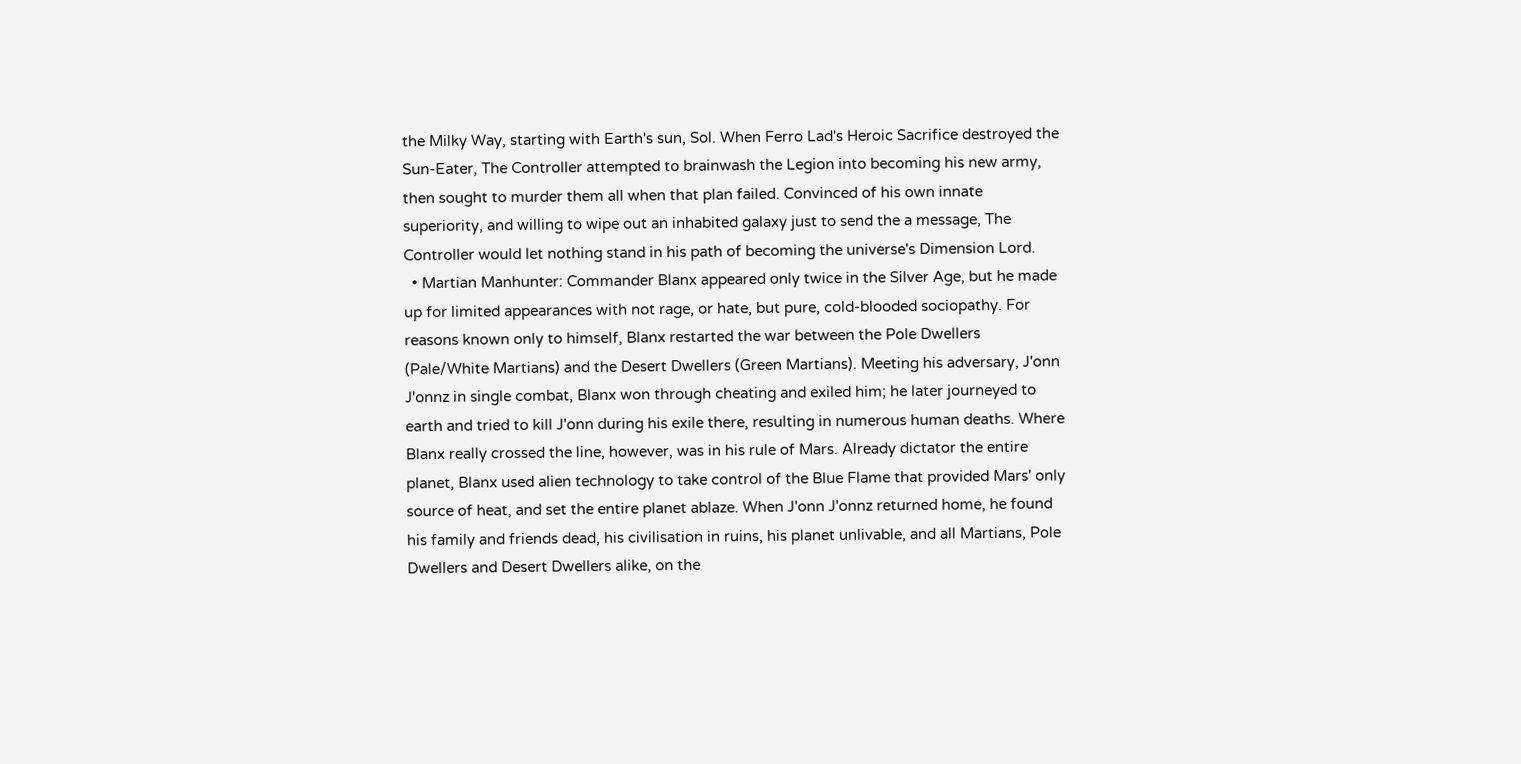the Milky Way, starting with Earth's sun, Sol. When Ferro Lad's Heroic Sacrifice destroyed the Sun-Eater, The Controller attempted to brainwash the Legion into becoming his new army, then sought to murder them all when that plan failed. Convinced of his own innate superiority, and willing to wipe out an inhabited galaxy just to send the a message, The Controller would let nothing stand in his path of becoming the universe's Dimension Lord.
  • Martian Manhunter: Commander Blanx appeared only twice in the Silver Age, but he made up for limited appearances with not rage, or hate, but pure, cold-blooded sociopathy. For reasons known only to himself, Blanx restarted the war between the Pole Dwellers (Pale/White Martians) and the Desert Dwellers (Green Martians). Meeting his adversary, J'onn J'onnz in single combat, Blanx won through cheating and exiled him; he later journeyed to earth and tried to kill J'onn during his exile there, resulting in numerous human deaths. Where Blanx really crossed the line, however, was in his rule of Mars. Already dictator the entire planet, Blanx used alien technology to take control of the Blue Flame that provided Mars' only source of heat, and set the entire planet ablaze. When J'onn J'onnz returned home, he found his family and friends dead, his civilisation in ruins, his planet unlivable, and all Martians, Pole Dwellers and Desert Dwellers alike, on the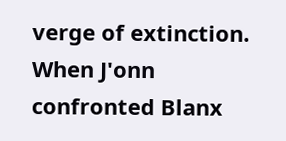verge of extinction. When J'onn confronted Blanx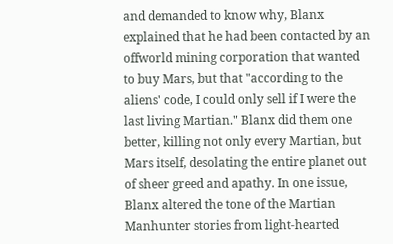and demanded to know why, Blanx explained that he had been contacted by an offworld mining corporation that wanted to buy Mars, but that "according to the aliens' code, I could only sell if I were the last living Martian." Blanx did them one better, killing not only every Martian, but Mars itself, desolating the entire planet out of sheer greed and apathy. In one issue, Blanx altered the tone of the Martian Manhunter stories from light-hearted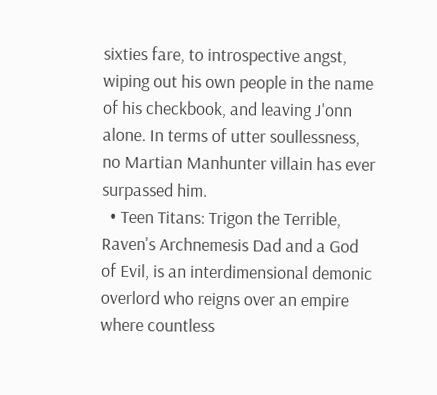sixties fare, to introspective angst, wiping out his own people in the name of his checkbook, and leaving J'onn alone. In terms of utter soullessness, no Martian Manhunter villain has ever surpassed him.
  • Teen Titans: Trigon the Terrible, Raven's Archnemesis Dad and a God of Evil, is an interdimensional demonic overlord who reigns over an empire where countless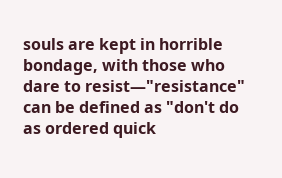souls are kept in horrible bondage, with those who dare to resist—"resistance" can be defined as "don't do as ordered quick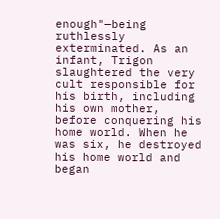enough"—being ruthlessly exterminated. As an infant, Trigon slaughtered the very cult responsible for his birth, including his own mother, before conquering his home world. When he was six, he destroyed his home world and began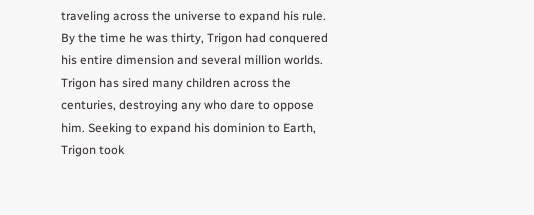traveling across the universe to expand his rule. By the time he was thirty, Trigon had conquered his entire dimension and several million worlds. Trigon has sired many children across the centuries, destroying any who dare to oppose him. Seeking to expand his dominion to Earth, Trigon took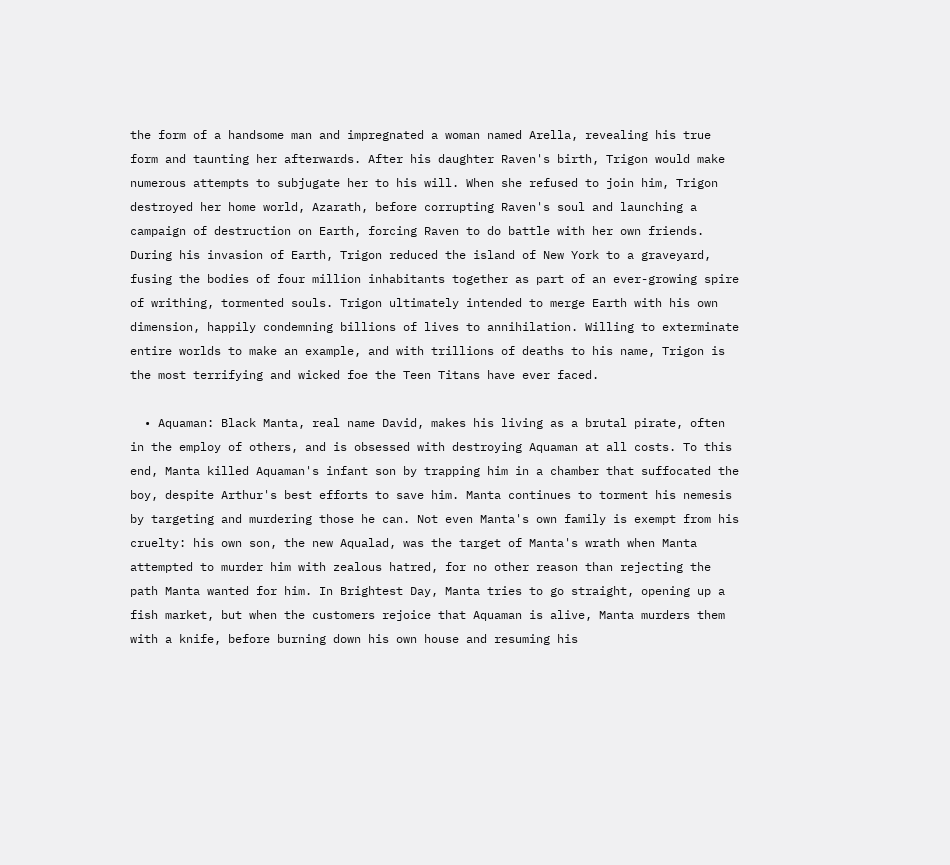the form of a handsome man and impregnated a woman named Arella, revealing his true form and taunting her afterwards. After his daughter Raven's birth, Trigon would make numerous attempts to subjugate her to his will. When she refused to join him, Trigon destroyed her home world, Azarath, before corrupting Raven's soul and launching a campaign of destruction on Earth, forcing Raven to do battle with her own friends. During his invasion of Earth, Trigon reduced the island of New York to a graveyard, fusing the bodies of four million inhabitants together as part of an ever-growing spire of writhing, tormented souls. Trigon ultimately intended to merge Earth with his own dimension, happily condemning billions of lives to annihilation. Willing to exterminate entire worlds to make an example, and with trillions of deaths to his name, Trigon is the most terrifying and wicked foe the Teen Titans have ever faced.

  • Aquaman: Black Manta, real name David, makes his living as a brutal pirate, often in the employ of others, and is obsessed with destroying Aquaman at all costs. To this end, Manta killed Aquaman's infant son by trapping him in a chamber that suffocated the boy, despite Arthur's best efforts to save him. Manta continues to torment his nemesis by targeting and murdering those he can. Not even Manta's own family is exempt from his cruelty: his own son, the new Aqualad, was the target of Manta's wrath when Manta attempted to murder him with zealous hatred, for no other reason than rejecting the path Manta wanted for him. In Brightest Day, Manta tries to go straight, opening up a fish market, but when the customers rejoice that Aquaman is alive, Manta murders them with a knife, before burning down his own house and resuming his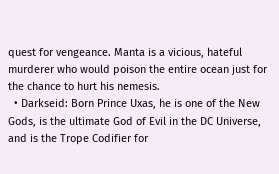quest for vengeance. Manta is a vicious, hateful murderer who would poison the entire ocean just for the chance to hurt his nemesis.
  • Darkseid: Born Prince Uxas, he is one of the New Gods, is the ultimate God of Evil in the DC Universe, and is the Trope Codifier for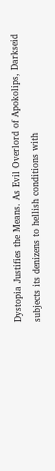Dystopia Justifies the Means. As Evil Overlord of Apokolips, Darkseid subjects its denizens to hellish conditions with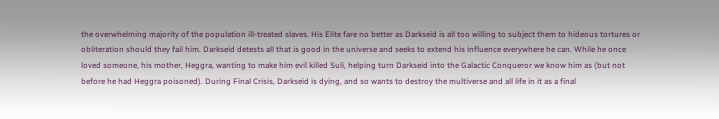the overwhelming majority of the population ill-treated slaves. His Elite fare no better as Darkseid is all too willing to subject them to hideous tortures or obliteration should they fail him. Darkseid detests all that is good in the universe and seeks to extend his influence everywhere he can. While he once loved someone, his mother, Heggra, wanting to make him evil killed Suli, helping turn Darkseid into the Galactic Conqueror we know him as (but not before he had Heggra poisoned). During Final Crisis, Darkseid is dying, and so wants to destroy the multiverse and all life in it as a final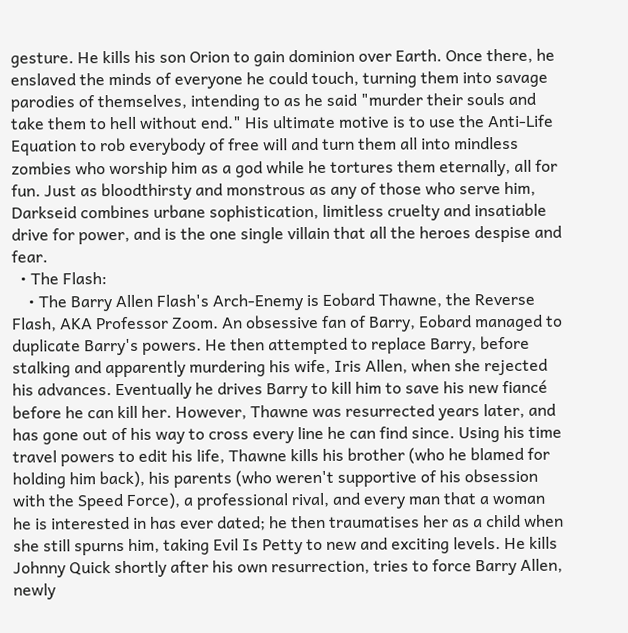gesture. He kills his son Orion to gain dominion over Earth. Once there, he enslaved the minds of everyone he could touch, turning them into savage parodies of themselves, intending to as he said "murder their souls and take them to hell without end." His ultimate motive is to use the Anti-Life Equation to rob everybody of free will and turn them all into mindless zombies who worship him as a god while he tortures them eternally, all for fun. Just as bloodthirsty and monstrous as any of those who serve him, Darkseid combines urbane sophistication, limitless cruelty and insatiable drive for power, and is the one single villain that all the heroes despise and fear.
  • The Flash:
    • The Barry Allen Flash's Arch-Enemy is Eobard Thawne, the Reverse Flash, AKA Professor Zoom. An obsessive fan of Barry, Eobard managed to duplicate Barry's powers. He then attempted to replace Barry, before stalking and apparently murdering his wife, Iris Allen, when she rejected his advances. Eventually he drives Barry to kill him to save his new fiancé before he can kill her. However, Thawne was resurrected years later, and has gone out of his way to cross every line he can find since. Using his time travel powers to edit his life, Thawne kills his brother (who he blamed for holding him back), his parents (who weren't supportive of his obsession with the Speed Force), a professional rival, and every man that a woman he is interested in has ever dated; he then traumatises her as a child when she still spurns him, taking Evil Is Petty to new and exciting levels. He kills Johnny Quick shortly after his own resurrection, tries to force Barry Allen, newly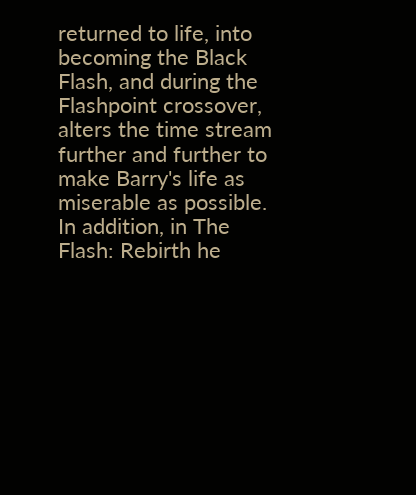returned to life, into becoming the Black Flash, and during the Flashpoint crossover, alters the time stream further and further to make Barry's life as miserable as possible. In addition, in The Flash: Rebirth he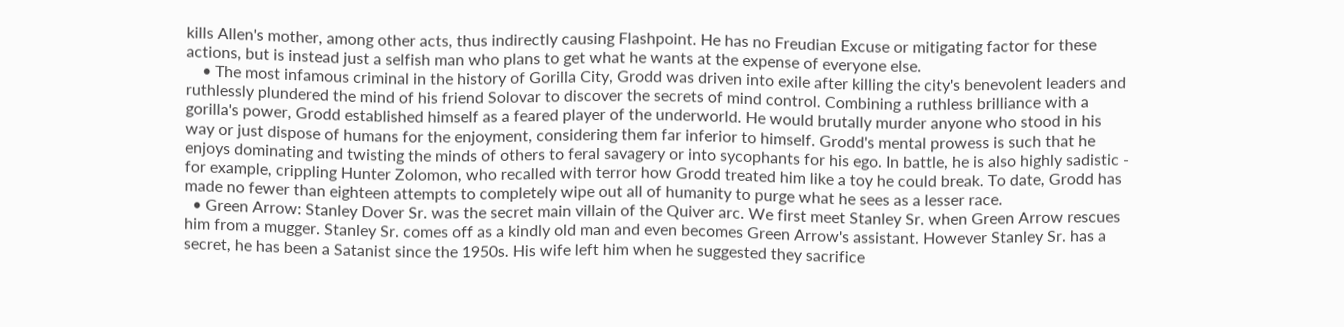kills Allen's mother, among other acts, thus indirectly causing Flashpoint. He has no Freudian Excuse or mitigating factor for these actions, but is instead just a selfish man who plans to get what he wants at the expense of everyone else.
    • The most infamous criminal in the history of Gorilla City, Grodd was driven into exile after killing the city's benevolent leaders and ruthlessly plundered the mind of his friend Solovar to discover the secrets of mind control. Combining a ruthless brilliance with a gorilla's power, Grodd established himself as a feared player of the underworld. He would brutally murder anyone who stood in his way or just dispose of humans for the enjoyment, considering them far inferior to himself. Grodd's mental prowess is such that he enjoys dominating and twisting the minds of others to feral savagery or into sycophants for his ego. In battle, he is also highly sadistic - for example, crippling Hunter Zolomon, who recalled with terror how Grodd treated him like a toy he could break. To date, Grodd has made no fewer than eighteen attempts to completely wipe out all of humanity to purge what he sees as a lesser race.
  • Green Arrow: Stanley Dover Sr. was the secret main villain of the Quiver arc. We first meet Stanley Sr. when Green Arrow rescues him from a mugger. Stanley Sr. comes off as a kindly old man and even becomes Green Arrow's assistant. However Stanley Sr. has a secret, he has been a Satanist since the 1950s. His wife left him when he suggested they sacrifice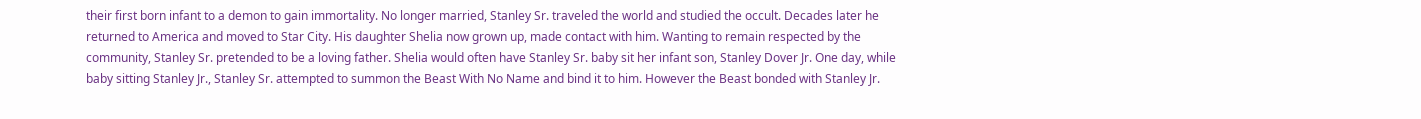their first born infant to a demon to gain immortality. No longer married, Stanley Sr. traveled the world and studied the occult. Decades later he returned to America and moved to Star City. His daughter Shelia now grown up, made contact with him. Wanting to remain respected by the community, Stanley Sr. pretended to be a loving father. Shelia would often have Stanley Sr. baby sit her infant son, Stanley Dover Jr. One day, while baby sitting Stanley Jr., Stanley Sr. attempted to summon the Beast With No Name and bind it to him. However the Beast bonded with Stanley Jr.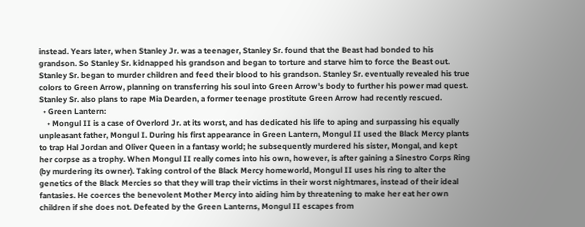instead. Years later, when Stanley Jr. was a teenager, Stanley Sr. found that the Beast had bonded to his grandson. So Stanley Sr. kidnapped his grandson and began to torture and starve him to force the Beast out. Stanley Sr. began to murder children and feed their blood to his grandson. Stanley Sr. eventually revealed his true colors to Green Arrow, planning on transferring his soul into Green Arrow's body to further his power mad quest. Stanley Sr. also plans to rape Mia Dearden, a former teenage prostitute Green Arrow had recently rescued.
  • Green Lantern:
    • Mongul II is a case of Overlord Jr. at its worst, and has dedicated his life to aping and surpassing his equally unpleasant father, Mongul I. During his first appearance in Green Lantern, Mongul II used the Black Mercy plants to trap Hal Jordan and Oliver Queen in a fantasy world; he subsequently murdered his sister, Mongal, and kept her corpse as a trophy. When Mongul II really comes into his own, however, is after gaining a Sinestro Corps Ring (by murdering its owner). Taking control of the Black Mercy homeworld, Mongul II uses his ring to alter the genetics of the Black Mercies so that they will trap their victims in their worst nightmares, instead of their ideal fantasies. He coerces the benevolent Mother Mercy into aiding him by threatening to make her eat her own children if she does not. Defeated by the Green Lanterns, Mongul II escapes from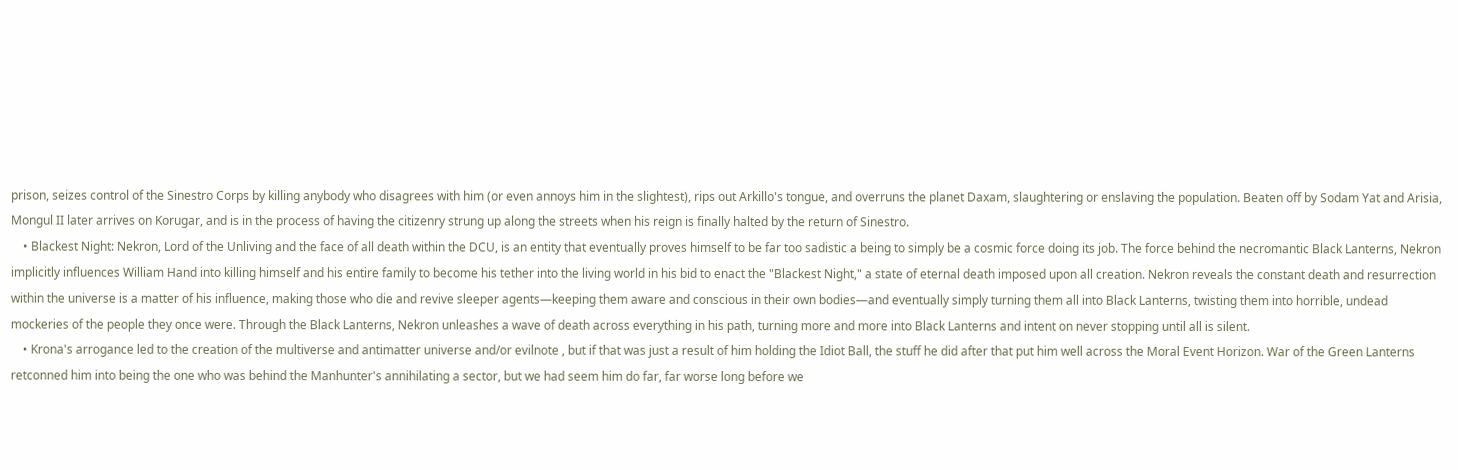prison, seizes control of the Sinestro Corps by killing anybody who disagrees with him (or even annoys him in the slightest), rips out Arkillo's tongue, and overruns the planet Daxam, slaughtering or enslaving the population. Beaten off by Sodam Yat and Arisia, Mongul II later arrives on Korugar, and is in the process of having the citizenry strung up along the streets when his reign is finally halted by the return of Sinestro.
    • Blackest Night: Nekron, Lord of the Unliving and the face of all death within the DCU, is an entity that eventually proves himself to be far too sadistic a being to simply be a cosmic force doing its job. The force behind the necromantic Black Lanterns, Nekron implicitly influences William Hand into killing himself and his entire family to become his tether into the living world in his bid to enact the "Blackest Night," a state of eternal death imposed upon all creation. Nekron reveals the constant death and resurrection within the universe is a matter of his influence, making those who die and revive sleeper agents—keeping them aware and conscious in their own bodies—and eventually simply turning them all into Black Lanterns, twisting them into horrible, undead mockeries of the people they once were. Through the Black Lanterns, Nekron unleashes a wave of death across everything in his path, turning more and more into Black Lanterns and intent on never stopping until all is silent.
    • Krona's arrogance led to the creation of the multiverse and antimatter universe and/or evilnote , but if that was just a result of him holding the Idiot Ball, the stuff he did after that put him well across the Moral Event Horizon. War of the Green Lanterns retconned him into being the one who was behind the Manhunter's annihilating a sector, but we had seem him do far, far worse long before we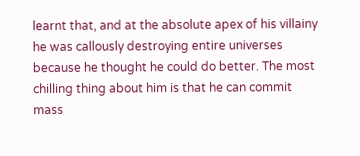learnt that, and at the absolute apex of his villainy he was callously destroying entire universes because he thought he could do better. The most chilling thing about him is that he can commit mass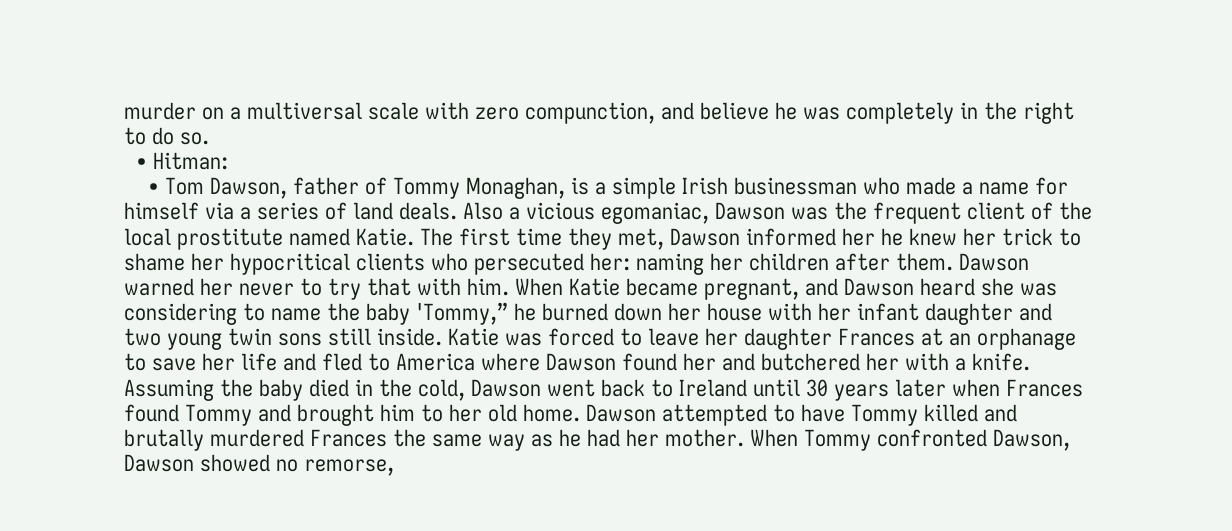murder on a multiversal scale with zero compunction, and believe he was completely in the right to do so.
  • Hitman:
    • Tom Dawson, father of Tommy Monaghan, is a simple Irish businessman who made a name for himself via a series of land deals. Also a vicious egomaniac, Dawson was the frequent client of the local prostitute named Katie. The first time they met, Dawson informed her he knew her trick to shame her hypocritical clients who persecuted her: naming her children after them. Dawson warned her never to try that with him. When Katie became pregnant, and Dawson heard she was considering to name the baby 'Tommy,” he burned down her house with her infant daughter and two young twin sons still inside. Katie was forced to leave her daughter Frances at an orphanage to save her life and fled to America where Dawson found her and butchered her with a knife. Assuming the baby died in the cold, Dawson went back to Ireland until 30 years later when Frances found Tommy and brought him to her old home. Dawson attempted to have Tommy killed and brutally murdered Frances the same way as he had her mother. When Tommy confronted Dawson, Dawson showed no remorse,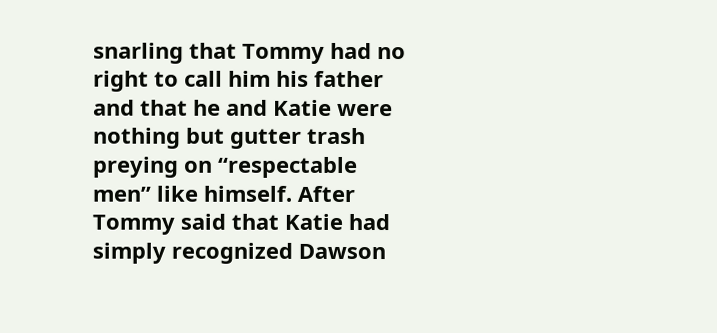snarling that Tommy had no right to call him his father and that he and Katie were nothing but gutter trash preying on “respectable men” like himself. After Tommy said that Katie had simply recognized Dawson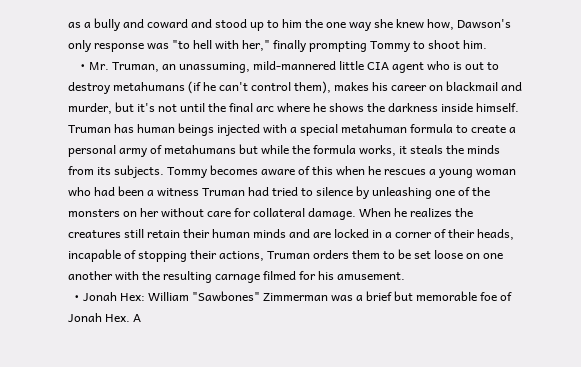as a bully and coward and stood up to him the one way she knew how, Dawson's only response was "to hell with her," finally prompting Tommy to shoot him.
    • Mr. Truman, an unassuming, mild-mannered little CIA agent who is out to destroy metahumans (if he can't control them), makes his career on blackmail and murder, but it's not until the final arc where he shows the darkness inside himself. Truman has human beings injected with a special metahuman formula to create a personal army of metahumans but while the formula works, it steals the minds from its subjects. Tommy becomes aware of this when he rescues a young woman who had been a witness Truman had tried to silence by unleashing one of the monsters on her without care for collateral damage. When he realizes the creatures still retain their human minds and are locked in a corner of their heads, incapable of stopping their actions, Truman orders them to be set loose on one another with the resulting carnage filmed for his amusement.
  • Jonah Hex: William "Sawbones" Zimmerman was a brief but memorable foe of Jonah Hex. A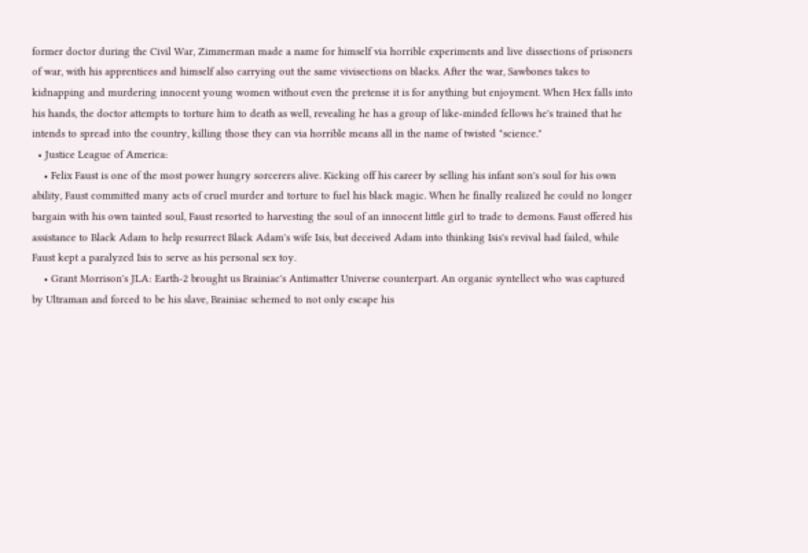former doctor during the Civil War, Zimmerman made a name for himself via horrible experiments and live dissections of prisoners of war, with his apprentices and himself also carrying out the same vivisections on blacks. After the war, Sawbones takes to kidnapping and murdering innocent young women without even the pretense it is for anything but enjoyment. When Hex falls into his hands, the doctor attempts to torture him to death as well, revealing he has a group of like-minded fellows he's trained that he intends to spread into the country, killing those they can via horrible means all in the name of twisted "science."
  • Justice League of America:
    • Felix Faust is one of the most power hungry sorcerers alive. Kicking off his career by selling his infant son's soul for his own ability, Faust committed many acts of cruel murder and torture to fuel his black magic. When he finally realized he could no longer bargain with his own tainted soul, Faust resorted to harvesting the soul of an innocent little girl to trade to demons. Faust offered his assistance to Black Adam to help resurrect Black Adam's wife Isis, but deceived Adam into thinking Isis's revival had failed, while Faust kept a paralyzed Isis to serve as his personal sex toy.
    • Grant Morrison's JLA: Earth-2 brought us Brainiac's Antimatter Universe counterpart. An organic syntellect who was captured by Ultraman and forced to be his slave, Brainiac schemed to not only escape his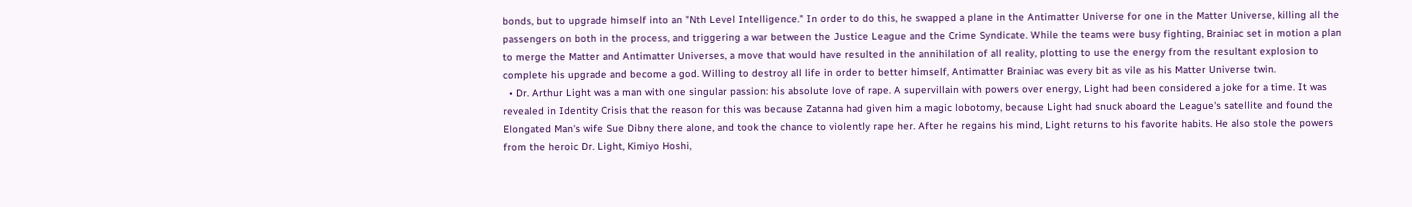bonds, but to upgrade himself into an "Nth Level Intelligence." In order to do this, he swapped a plane in the Antimatter Universe for one in the Matter Universe, killing all the passengers on both in the process, and triggering a war between the Justice League and the Crime Syndicate. While the teams were busy fighting, Brainiac set in motion a plan to merge the Matter and Antimatter Universes, a move that would have resulted in the annihilation of all reality, plotting to use the energy from the resultant explosion to complete his upgrade and become a god. Willing to destroy all life in order to better himself, Antimatter Brainiac was every bit as vile as his Matter Universe twin.
  • Dr. Arthur Light was a man with one singular passion: his absolute love of rape. A supervillain with powers over energy, Light had been considered a joke for a time. It was revealed in Identity Crisis that the reason for this was because Zatanna had given him a magic lobotomy, because Light had snuck aboard the League's satellite and found the Elongated Man's wife Sue Dibny there alone, and took the chance to violently rape her. After he regains his mind, Light returns to his favorite habits. He also stole the powers from the heroic Dr. Light, Kimiyo Hoshi,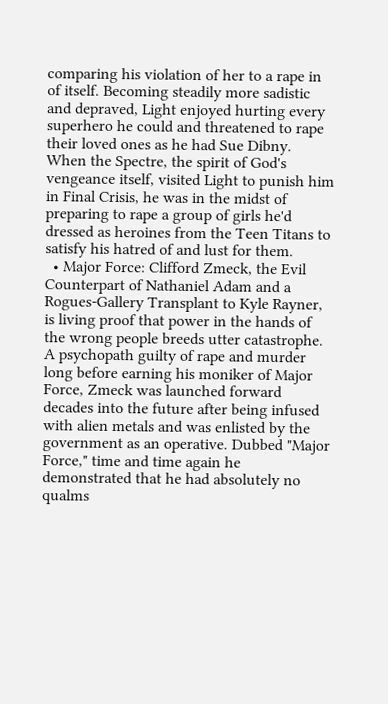comparing his violation of her to a rape in of itself. Becoming steadily more sadistic and depraved, Light enjoyed hurting every superhero he could and threatened to rape their loved ones as he had Sue Dibny. When the Spectre, the spirit of God's vengeance itself, visited Light to punish him in Final Crisis, he was in the midst of preparing to rape a group of girls he'd dressed as heroines from the Teen Titans to satisfy his hatred of and lust for them.
  • Major Force: Clifford Zmeck, the Evil Counterpart of Nathaniel Adam and a Rogues-Gallery Transplant to Kyle Rayner, is living proof that power in the hands of the wrong people breeds utter catastrophe. A psychopath guilty of rape and murder long before earning his moniker of Major Force, Zmeck was launched forward decades into the future after being infused with alien metals and was enlisted by the government as an operative. Dubbed "Major Force," time and time again he demonstrated that he had absolutely no qualms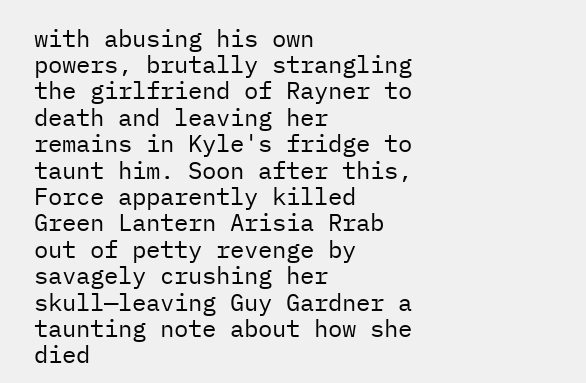with abusing his own powers, brutally strangling the girlfriend of Rayner to death and leaving her remains in Kyle's fridge to taunt him. Soon after this, Force apparently killed Green Lantern Arisia Rrab out of petty revenge by savagely crushing her skull—leaving Guy Gardner a taunting note about how she died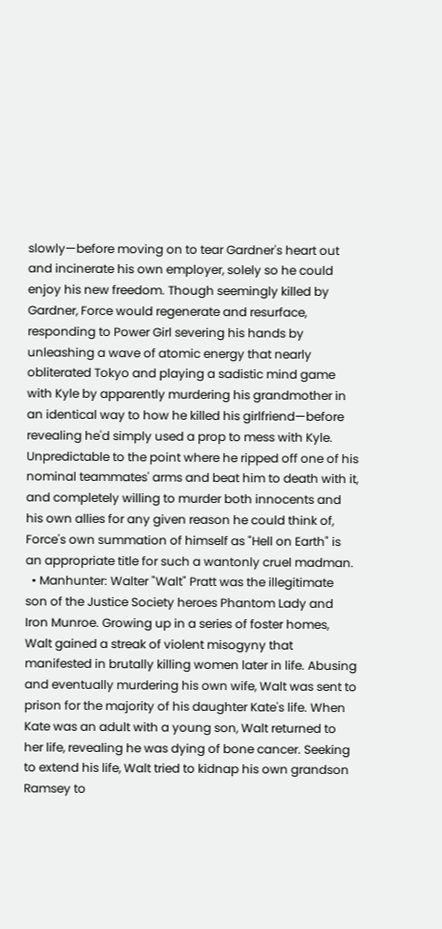slowly—before moving on to tear Gardner's heart out and incinerate his own employer, solely so he could enjoy his new freedom. Though seemingly killed by Gardner, Force would regenerate and resurface, responding to Power Girl severing his hands by unleashing a wave of atomic energy that nearly obliterated Tokyo and playing a sadistic mind game with Kyle by apparently murdering his grandmother in an identical way to how he killed his girlfriend—before revealing he'd simply used a prop to mess with Kyle. Unpredictable to the point where he ripped off one of his nominal teammates' arms and beat him to death with it, and completely willing to murder both innocents and his own allies for any given reason he could think of, Force's own summation of himself as "Hell on Earth" is an appropriate title for such a wantonly cruel madman.
  • Manhunter: Walter "Walt" Pratt was the illegitimate son of the Justice Society heroes Phantom Lady and Iron Munroe. Growing up in a series of foster homes, Walt gained a streak of violent misogyny that manifested in brutally killing women later in life. Abusing and eventually murdering his own wife, Walt was sent to prison for the majority of his daughter Kate's life. When Kate was an adult with a young son, Walt returned to her life, revealing he was dying of bone cancer. Seeking to extend his life, Walt tried to kidnap his own grandson Ramsey to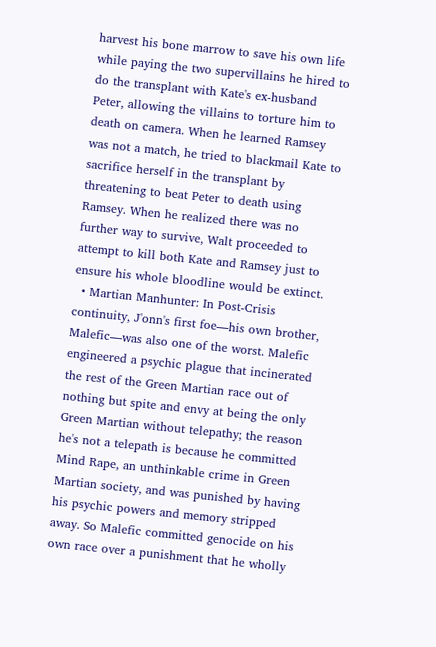harvest his bone marrow to save his own life while paying the two supervillains he hired to do the transplant with Kate's ex-husband Peter, allowing the villains to torture him to death on camera. When he learned Ramsey was not a match, he tried to blackmail Kate to sacrifice herself in the transplant by threatening to beat Peter to death using Ramsey. When he realized there was no further way to survive, Walt proceeded to attempt to kill both Kate and Ramsey just to ensure his whole bloodline would be extinct.
  • Martian Manhunter: In Post-Crisis continuity, J'onn's first foe—his own brother, Malefic—was also one of the worst. Malefic engineered a psychic plague that incinerated the rest of the Green Martian race out of nothing but spite and envy at being the only Green Martian without telepathy; the reason he's not a telepath is because he committed Mind Rape, an unthinkable crime in Green Martian society, and was punished by having his psychic powers and memory stripped away. So Malefic committed genocide on his own race over a punishment that he wholly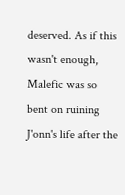deserved. As if this wasn't enough, Malefic was so bent on ruining J'onn's life after the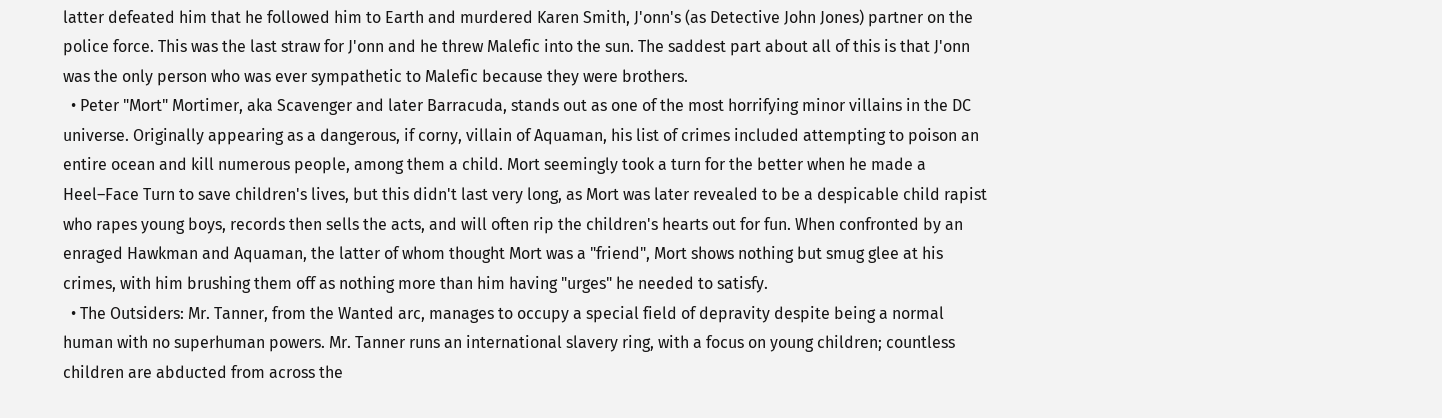latter defeated him that he followed him to Earth and murdered Karen Smith, J'onn's (as Detective John Jones) partner on the police force. This was the last straw for J'onn and he threw Malefic into the sun. The saddest part about all of this is that J'onn was the only person who was ever sympathetic to Malefic because they were brothers.
  • Peter "Mort" Mortimer, aka Scavenger and later Barracuda, stands out as one of the most horrifying minor villains in the DC universe. Originally appearing as a dangerous, if corny, villain of Aquaman, his list of crimes included attempting to poison an entire ocean and kill numerous people, among them a child. Mort seemingly took a turn for the better when he made a Heel–Face Turn to save children's lives, but this didn't last very long, as Mort was later revealed to be a despicable child rapist who rapes young boys, records then sells the acts, and will often rip the children's hearts out for fun. When confronted by an enraged Hawkman and Aquaman, the latter of whom thought Mort was a "friend", Mort shows nothing but smug glee at his crimes, with him brushing them off as nothing more than him having "urges" he needed to satisfy.
  • The Outsiders: Mr. Tanner, from the Wanted arc, manages to occupy a special field of depravity despite being a normal human with no superhuman powers. Mr. Tanner runs an international slavery ring, with a focus on young children; countless children are abducted from across the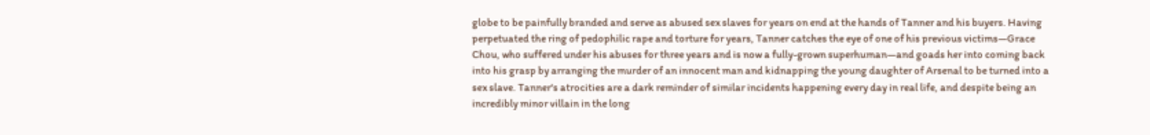globe to be painfully branded and serve as abused sex slaves for years on end at the hands of Tanner and his buyers. Having perpetuated the ring of pedophilic rape and torture for years, Tanner catches the eye of one of his previous victims—Grace Chou, who suffered under his abuses for three years and is now a fully-grown superhuman—and goads her into coming back into his grasp by arranging the murder of an innocent man and kidnapping the young daughter of Arsenal to be turned into a sex slave. Tanner's atrocities are a dark reminder of similar incidents happening every day in real life, and despite being an incredibly minor villain in the long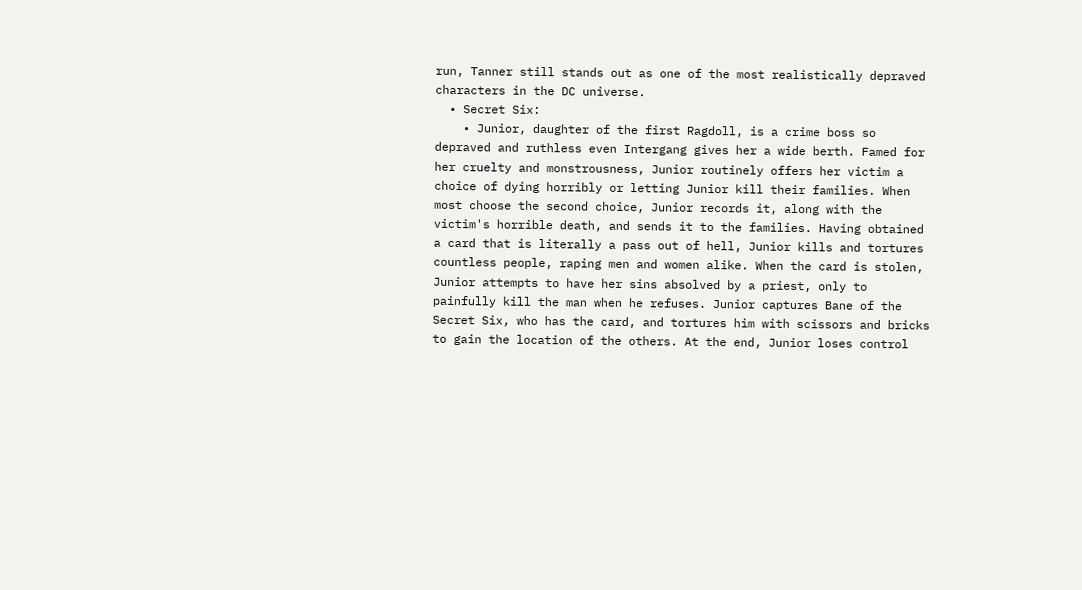run, Tanner still stands out as one of the most realistically depraved characters in the DC universe.
  • Secret Six:
    • Junior, daughter of the first Ragdoll, is a crime boss so depraved and ruthless even Intergang gives her a wide berth. Famed for her cruelty and monstrousness, Junior routinely offers her victim a choice of dying horribly or letting Junior kill their families. When most choose the second choice, Junior records it, along with the victim's horrible death, and sends it to the families. Having obtained a card that is literally a pass out of hell, Junior kills and tortures countless people, raping men and women alike. When the card is stolen, Junior attempts to have her sins absolved by a priest, only to painfully kill the man when he refuses. Junior captures Bane of the Secret Six, who has the card, and tortures him with scissors and bricks to gain the location of the others. At the end, Junior loses control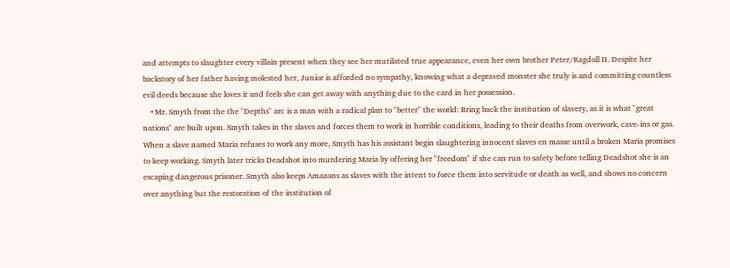and attempts to slaughter every villain present when they see her mutilated true appearance, even her own brother Peter/Ragdoll II. Despite her backstory of her father having molested her, Junior is afforded no sympathy, knowing what a depraved monster she truly is and committing countless evil deeds because she loves it and feels she can get away with anything due to the card in her possession.
    • Mr. Smyth from the the "Depths" arc is a man with a radical plan to "better" the world: Bring back the institution of slavery, as it is what "great nations" are built upon. Smyth takes in the slaves and forces them to work in horrible conditions, leading to their deaths from overwork, cave-ins or gas. When a slave named Maria refuses to work any more, Smyth has his assistant begin slaughtering innocent slaves en masse until a broken Maria promises to keep working. Smyth later tricks Deadshot into murdering Maria by offering her "freedom" if she can run to safety before telling Deadshot she is an escaping dangerous prisoner. Smyth also keeps Amazons as slaves with the intent to force them into servitude or death as well, and shows no concern over anything but the restoration of the institution of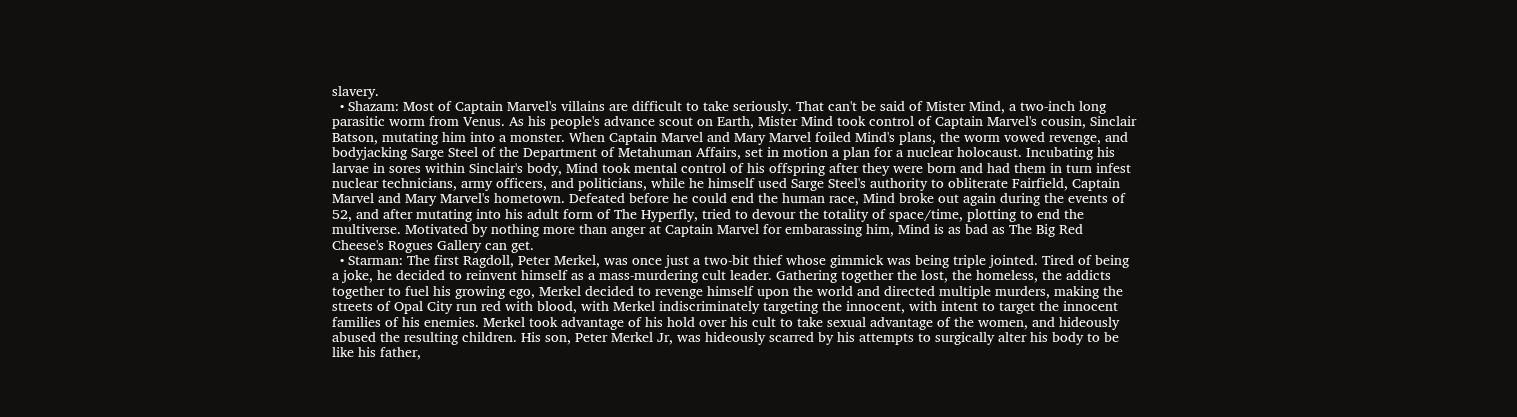slavery.
  • Shazam: Most of Captain Marvel's villains are difficult to take seriously. That can't be said of Mister Mind, a two-inch long parasitic worm from Venus. As his people's advance scout on Earth, Mister Mind took control of Captain Marvel's cousin, Sinclair Batson, mutating him into a monster. When Captain Marvel and Mary Marvel foiled Mind's plans, the worm vowed revenge, and bodyjacking Sarge Steel of the Department of Metahuman Affairs, set in motion a plan for a nuclear holocaust. Incubating his larvae in sores within Sinclair's body, Mind took mental control of his offspring after they were born and had them in turn infest nuclear technicians, army officers, and politicians, while he himself used Sarge Steel's authority to obliterate Fairfield, Captain Marvel and Mary Marvel's hometown. Defeated before he could end the human race, Mind broke out again during the events of 52, and after mutating into his adult form of The Hyperfly, tried to devour the totality of space/time, plotting to end the multiverse. Motivated by nothing more than anger at Captain Marvel for embarassing him, Mind is as bad as The Big Red Cheese's Rogues Gallery can get.
  • Starman: The first Ragdoll, Peter Merkel, was once just a two-bit thief whose gimmick was being triple jointed. Tired of being a joke, he decided to reinvent himself as a mass-murdering cult leader. Gathering together the lost, the homeless, the addicts together to fuel his growing ego, Merkel decided to revenge himself upon the world and directed multiple murders, making the streets of Opal City run red with blood, with Merkel indiscriminately targeting the innocent, with intent to target the innocent families of his enemies. Merkel took advantage of his hold over his cult to take sexual advantage of the women, and hideously abused the resulting children. His son, Peter Merkel Jr, was hideously scarred by his attempts to surgically alter his body to be like his father,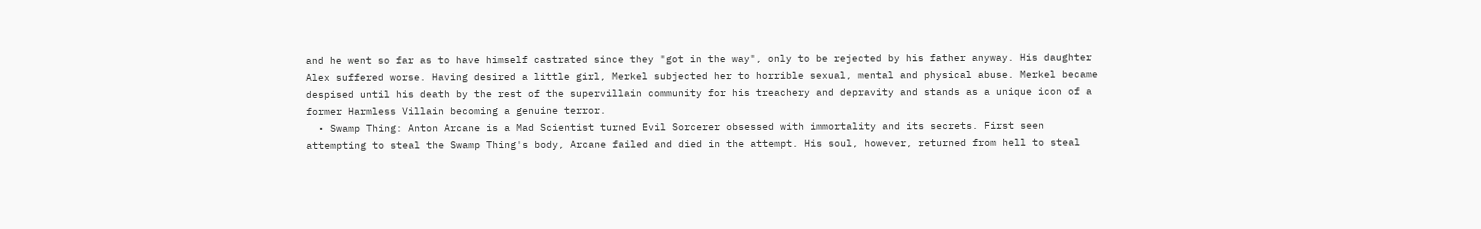and he went so far as to have himself castrated since they "got in the way", only to be rejected by his father anyway. His daughter Alex suffered worse. Having desired a little girl, Merkel subjected her to horrible sexual, mental and physical abuse. Merkel became despised until his death by the rest of the supervillain community for his treachery and depravity and stands as a unique icon of a former Harmless Villain becoming a genuine terror.
  • Swamp Thing: Anton Arcane is a Mad Scientist turned Evil Sorcerer obsessed with immortality and its secrets. First seen attempting to steal the Swamp Thing's body, Arcane failed and died in the attempt. His soul, however, returned from hell to steal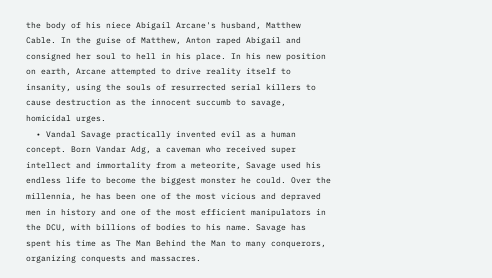the body of his niece Abigail Arcane's husband, Matthew Cable. In the guise of Matthew, Anton raped Abigail and consigned her soul to hell in his place. In his new position on earth, Arcane attempted to drive reality itself to insanity, using the souls of resurrected serial killers to cause destruction as the innocent succumb to savage, homicidal urges.
  • Vandal Savage practically invented evil as a human concept. Born Vandar Adg, a caveman who received super intellect and immortality from a meteorite, Savage used his endless life to become the biggest monster he could. Over the millennia, he has been one of the most vicious and depraved men in history and one of the most efficient manipulators in the DCU, with billions of bodies to his name. Savage has spent his time as The Man Behind the Man to many conquerors, organizing conquests and massacres.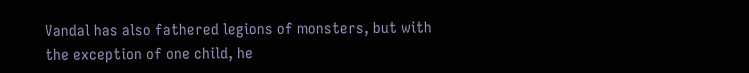Vandal has also fathered legions of monsters, but with the exception of one child, he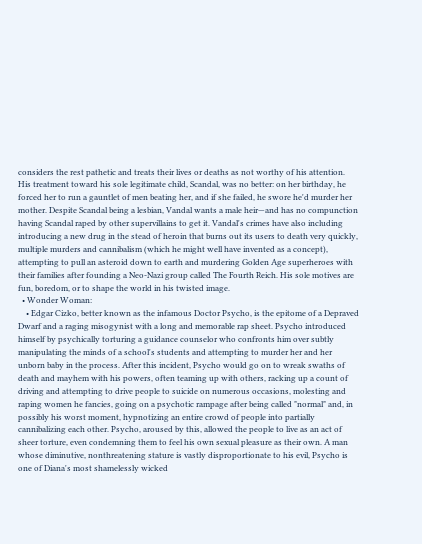considers the rest pathetic and treats their lives or deaths as not worthy of his attention. His treatment toward his sole legitimate child, Scandal, was no better: on her birthday, he forced her to run a gauntlet of men beating her, and if she failed, he swore he'd murder her mother. Despite Scandal being a lesbian, Vandal wants a male heir—and has no compunction having Scandal raped by other supervillains to get it. Vandal's crimes have also including introducing a new drug in the stead of heroin that burns out its users to death very quickly, multiple murders and cannibalism (which he might well have invented as a concept), attempting to pull an asteroid down to earth and murdering Golden Age superheroes with their families after founding a Neo-Nazi group called The Fourth Reich. His sole motives are fun, boredom, or to shape the world in his twisted image.
  • Wonder Woman:
    • Edgar Cizko, better known as the infamous Doctor Psycho, is the epitome of a Depraved Dwarf and a raging misogynist with a long and memorable rap sheet. Psycho introduced himself by psychically torturing a guidance counselor who confronts him over subtly manipulating the minds of a school's students and attempting to murder her and her unborn baby in the process. After this incident, Psycho would go on to wreak swaths of death and mayhem with his powers, often teaming up with others, racking up a count of driving and attempting to drive people to suicide on numerous occasions, molesting and raping women he fancies, going on a psychotic rampage after being called "normal" and, in possibly his worst moment, hypnotizing an entire crowd of people into partially cannibalizing each other. Psycho, aroused by this, allowed the people to live as an act of sheer torture, even condemning them to feel his own sexual pleasure as their own. A man whose diminutive, nonthreatening stature is vastly disproportionate to his evil, Psycho is one of Diana's most shamelessly wicked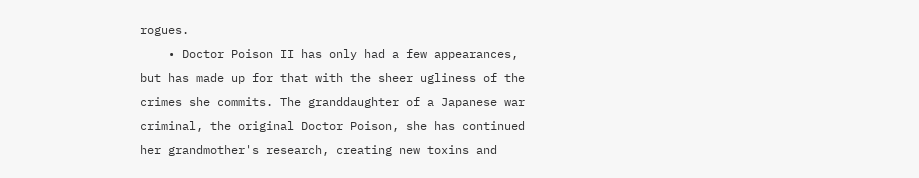rogues.
    • Doctor Poison II has only had a few appearances, but has made up for that with the sheer ugliness of the crimes she commits. The granddaughter of a Japanese war criminal, the original Doctor Poison, she has continued her grandmother's research, creating new toxins and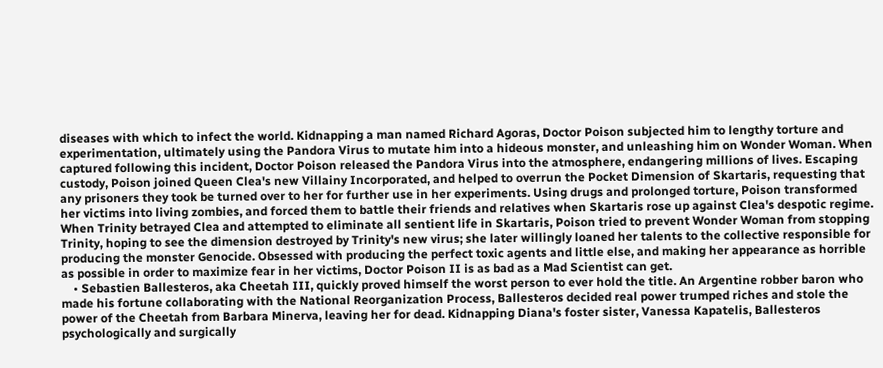diseases with which to infect the world. Kidnapping a man named Richard Agoras, Doctor Poison subjected him to lengthy torture and experimentation, ultimately using the Pandora Virus to mutate him into a hideous monster, and unleashing him on Wonder Woman. When captured following this incident, Doctor Poison released the Pandora Virus into the atmosphere, endangering millions of lives. Escaping custody, Poison joined Queen Clea's new Villainy Incorporated, and helped to overrun the Pocket Dimension of Skartaris, requesting that any prisoners they took be turned over to her for further use in her experiments. Using drugs and prolonged torture, Poison transformed her victims into living zombies, and forced them to battle their friends and relatives when Skartaris rose up against Clea's despotic regime. When Trinity betrayed Clea and attempted to eliminate all sentient life in Skartaris, Poison tried to prevent Wonder Woman from stopping Trinity, hoping to see the dimension destroyed by Trinity's new virus; she later willingly loaned her talents to the collective responsible for producing the monster Genocide. Obsessed with producing the perfect toxic agents and little else, and making her appearance as horrible as possible in order to maximize fear in her victims, Doctor Poison II is as bad as a Mad Scientist can get.
    • Sebastien Ballesteros, aka Cheetah III, quickly proved himself the worst person to ever hold the title. An Argentine robber baron who made his fortune collaborating with the National Reorganization Process, Ballesteros decided real power trumped riches and stole the power of the Cheetah from Barbara Minerva, leaving her for dead. Kidnapping Diana's foster sister, Vanessa Kapatelis, Ballesteros psychologically and surgically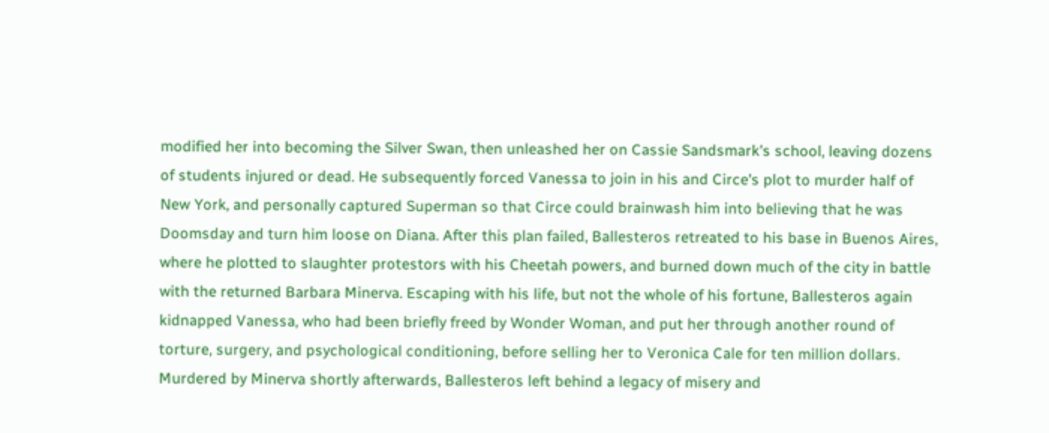modified her into becoming the Silver Swan, then unleashed her on Cassie Sandsmark's school, leaving dozens of students injured or dead. He subsequently forced Vanessa to join in his and Circe's plot to murder half of New York, and personally captured Superman so that Circe could brainwash him into believing that he was Doomsday and turn him loose on Diana. After this plan failed, Ballesteros retreated to his base in Buenos Aires, where he plotted to slaughter protestors with his Cheetah powers, and burned down much of the city in battle with the returned Barbara Minerva. Escaping with his life, but not the whole of his fortune, Ballesteros again kidnapped Vanessa, who had been briefly freed by Wonder Woman, and put her through another round of torture, surgery, and psychological conditioning, before selling her to Veronica Cale for ten million dollars. Murdered by Minerva shortly afterwards, Ballesteros left behind a legacy of misery and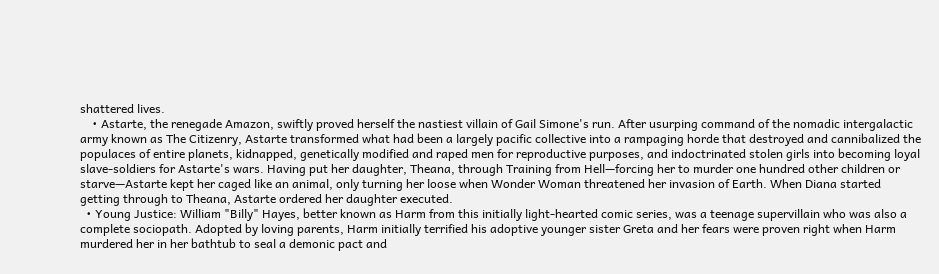shattered lives.
    • Astarte, the renegade Amazon, swiftly proved herself the nastiest villain of Gail Simone's run. After usurping command of the nomadic intergalactic army known as The Citizenry, Astarte transformed what had been a largely pacific collective into a rampaging horde that destroyed and cannibalized the populaces of entire planets, kidnapped, genetically modified and raped men for reproductive purposes, and indoctrinated stolen girls into becoming loyal slave-soldiers for Astarte's wars. Having put her daughter, Theana, through Training from Hell—forcing her to murder one hundred other children or starve—Astarte kept her caged like an animal, only turning her loose when Wonder Woman threatened her invasion of Earth. When Diana started getting through to Theana, Astarte ordered her daughter executed.
  • Young Justice: William "Billy" Hayes, better known as Harm from this initially light-hearted comic series, was a teenage supervillain who was also a complete sociopath. Adopted by loving parents, Harm initially terrified his adoptive younger sister Greta and her fears were proven right when Harm murdered her in her bathtub to seal a demonic pact and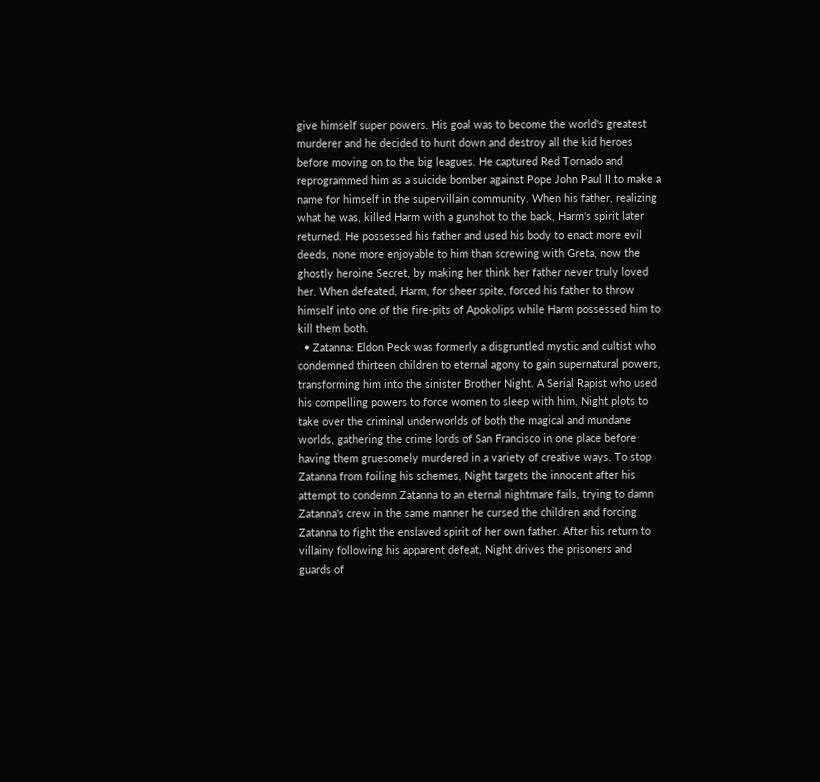give himself super powers. His goal was to become the world's greatest murderer and he decided to hunt down and destroy all the kid heroes before moving on to the big leagues. He captured Red Tornado and reprogrammed him as a suicide bomber against Pope John Paul II to make a name for himself in the supervillain community. When his father, realizing what he was, killed Harm with a gunshot to the back, Harm's spirit later returned. He possessed his father and used his body to enact more evil deeds, none more enjoyable to him than screwing with Greta, now the ghostly heroine Secret, by making her think her father never truly loved her. When defeated, Harm, for sheer spite, forced his father to throw himself into one of the fire-pits of Apokolips while Harm possessed him to kill them both.
  • Zatanna: Eldon Peck was formerly a disgruntled mystic and cultist who condemned thirteen children to eternal agony to gain supernatural powers, transforming him into the sinister Brother Night. A Serial Rapist who used his compelling powers to force women to sleep with him, Night plots to take over the criminal underworlds of both the magical and mundane worlds, gathering the crime lords of San Francisco in one place before having them gruesomely murdered in a variety of creative ways. To stop Zatanna from foiling his schemes, Night targets the innocent after his attempt to condemn Zatanna to an eternal nightmare fails, trying to damn Zatanna's crew in the same manner he cursed the children and forcing Zatanna to fight the enslaved spirit of her own father. After his return to villainy following his apparent defeat, Night drives the prisoners and guards of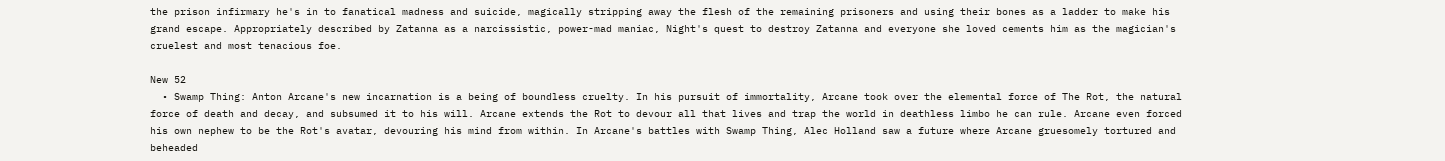the prison infirmary he's in to fanatical madness and suicide, magically stripping away the flesh of the remaining prisoners and using their bones as a ladder to make his grand escape. Appropriately described by Zatanna as a narcissistic, power-mad maniac, Night's quest to destroy Zatanna and everyone she loved cements him as the magician's cruelest and most tenacious foe.

New 52
  • Swamp Thing: Anton Arcane's new incarnation is a being of boundless cruelty. In his pursuit of immortality, Arcane took over the elemental force of The Rot, the natural force of death and decay, and subsumed it to his will. Arcane extends the Rot to devour all that lives and trap the world in deathless limbo he can rule. Arcane even forced his own nephew to be the Rot's avatar, devouring his mind from within. In Arcane's battles with Swamp Thing, Alec Holland saw a future where Arcane gruesomely tortured and beheaded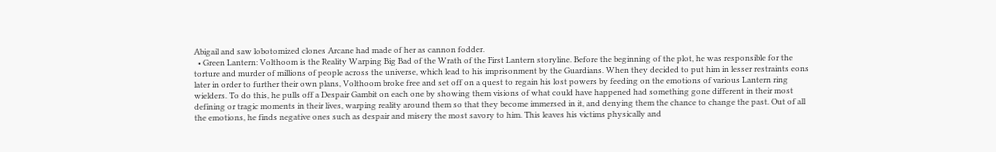Abigail and saw lobotomized clones Arcane had made of her as cannon fodder.
  • Green Lantern: Volthoom is the Reality Warping Big Bad of the Wrath of the First Lantern storyline. Before the beginning of the plot, he was responsible for the torture and murder of millions of people across the universe, which lead to his imprisonment by the Guardians. When they decided to put him in lesser restraints eons later in order to further their own plans, Volthoom broke free and set off on a quest to regain his lost powers by feeding on the emotions of various Lantern ring wielders. To do this, he pulls off a Despair Gambit on each one by showing them visions of what could have happened had something gone different in their most defining or tragic moments in their lives, warping reality around them so that they become immersed in it, and denying them the chance to change the past. Out of all the emotions, he finds negative ones such as despair and misery the most savory to him. This leaves his victims physically and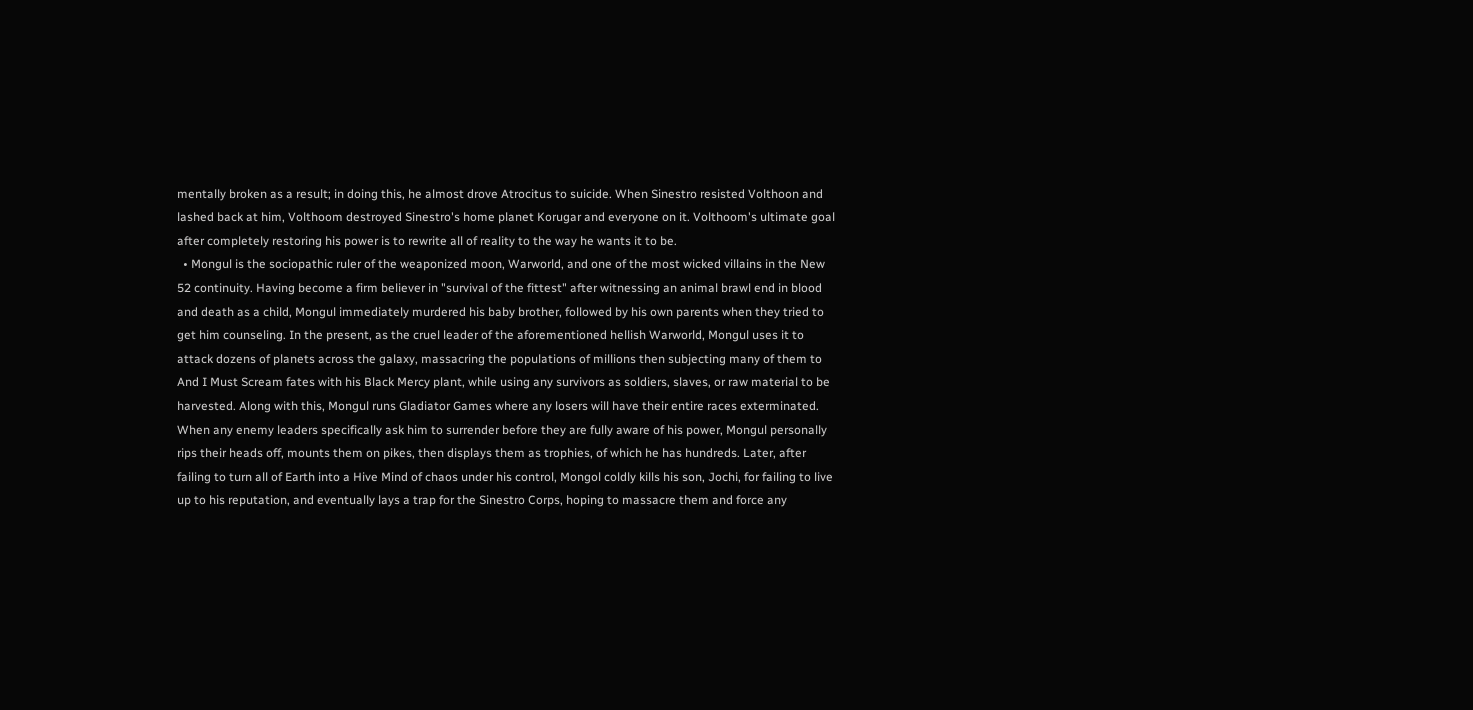mentally broken as a result; in doing this, he almost drove Atrocitus to suicide. When Sinestro resisted Volthoon and lashed back at him, Volthoom destroyed Sinestro's home planet Korugar and everyone on it. Volthoom's ultimate goal after completely restoring his power is to rewrite all of reality to the way he wants it to be.
  • Mongul is the sociopathic ruler of the weaponized moon, Warworld, and one of the most wicked villains in the New 52 continuity. Having become a firm believer in "survival of the fittest" after witnessing an animal brawl end in blood and death as a child, Mongul immediately murdered his baby brother, followed by his own parents when they tried to get him counseling. In the present, as the cruel leader of the aforementioned hellish Warworld, Mongul uses it to attack dozens of planets across the galaxy, massacring the populations of millions then subjecting many of them to And I Must Scream fates with his Black Mercy plant, while using any survivors as soldiers, slaves, or raw material to be harvested. Along with this, Mongul runs Gladiator Games where any losers will have their entire races exterminated. When any enemy leaders specifically ask him to surrender before they are fully aware of his power, Mongul personally rips their heads off, mounts them on pikes, then displays them as trophies, of which he has hundreds. Later, after failing to turn all of Earth into a Hive Mind of chaos under his control, Mongol coldly kills his son, Jochi, for failing to live up to his reputation, and eventually lays a trap for the Sinestro Corps, hoping to massacre them and force any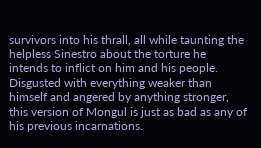survivors into his thrall, all while taunting the helpless Sinestro about the torture he intends to inflict on him and his people. Disgusted with everything weaker than himself and angered by anything stronger, this version of Mongul is just as bad as any of his previous incarnations.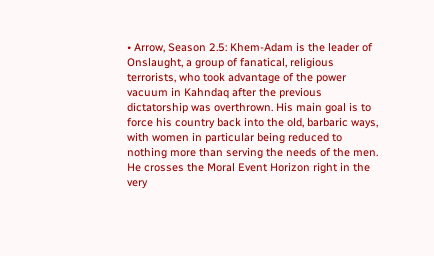• Arrow, Season 2.5: Khem-Adam is the leader of Onslaught, a group of fanatical, religious terrorists, who took advantage of the power vacuum in Kahndaq after the previous dictatorship was overthrown. His main goal is to force his country back into the old, barbaric ways, with women in particular being reduced to nothing more than serving the needs of the men. He crosses the Moral Event Horizon right in the very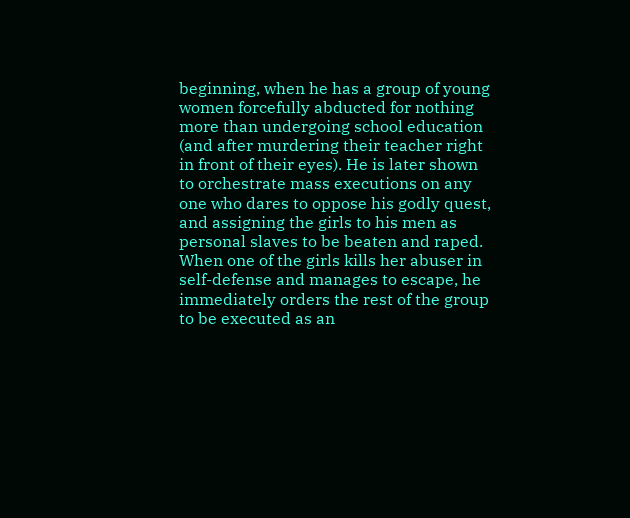beginning, when he has a group of young women forcefully abducted for nothing more than undergoing school education (and after murdering their teacher right in front of their eyes). He is later shown to orchestrate mass executions on any one who dares to oppose his godly quest, and assigning the girls to his men as personal slaves to be beaten and raped. When one of the girls kills her abuser in self-defense and manages to escape, he immediately orders the rest of the group to be executed as an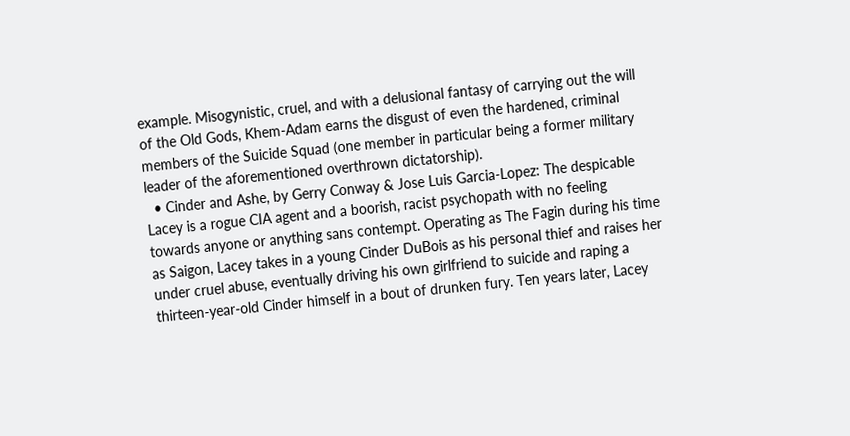example. Misogynistic, cruel, and with a delusional fantasy of carrying out the will of the Old Gods, Khem-Adam earns the disgust of even the hardened, criminal members of the Suicide Squad (one member in particular being a former military leader of the aforementioned overthrown dictatorship).
  • Cinder and Ashe, by Gerry Conway & Jose Luis Garcia-Lopez: The despicable Lacey is a rogue CIA agent and a boorish, racist psychopath with no feeling towards anyone or anything sans contempt. Operating as The Fagin during his time as Saigon, Lacey takes in a young Cinder DuBois as his personal thief and raises her under cruel abuse, eventually driving his own girlfriend to suicide and raping a thirteen-year-old Cinder himself in a bout of drunken fury. Ten years later, Lacey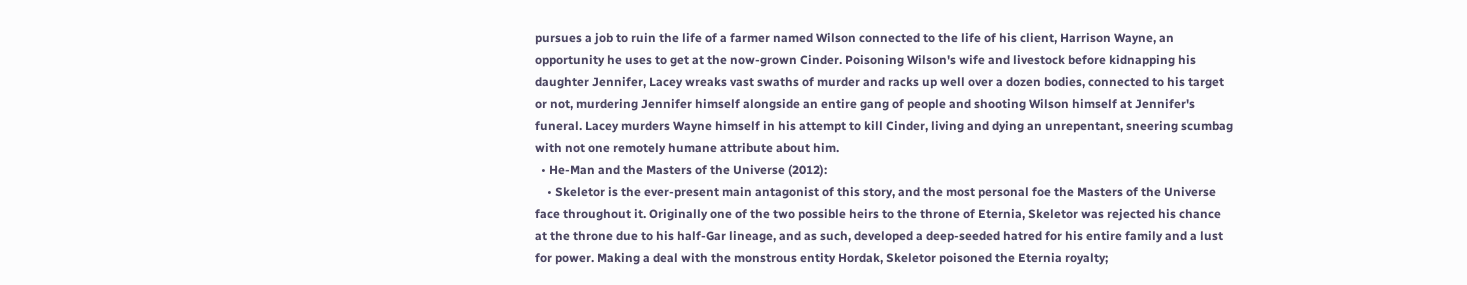pursues a job to ruin the life of a farmer named Wilson connected to the life of his client, Harrison Wayne, an opportunity he uses to get at the now-grown Cinder. Poisoning Wilson's wife and livestock before kidnapping his daughter Jennifer, Lacey wreaks vast swaths of murder and racks up well over a dozen bodies, connected to his target or not, murdering Jennifer himself alongside an entire gang of people and shooting Wilson himself at Jennifer's funeral. Lacey murders Wayne himself in his attempt to kill Cinder, living and dying an unrepentant, sneering scumbag with not one remotely humane attribute about him.
  • He-Man and the Masters of the Universe (2012):
    • Skeletor is the ever-present main antagonist of this story, and the most personal foe the Masters of the Universe face throughout it. Originally one of the two possible heirs to the throne of Eternia, Skeletor was rejected his chance at the throne due to his half-Gar lineage, and as such, developed a deep-seeded hatred for his entire family and a lust for power. Making a deal with the monstrous entity Hordak, Skeletor poisoned the Eternia royalty;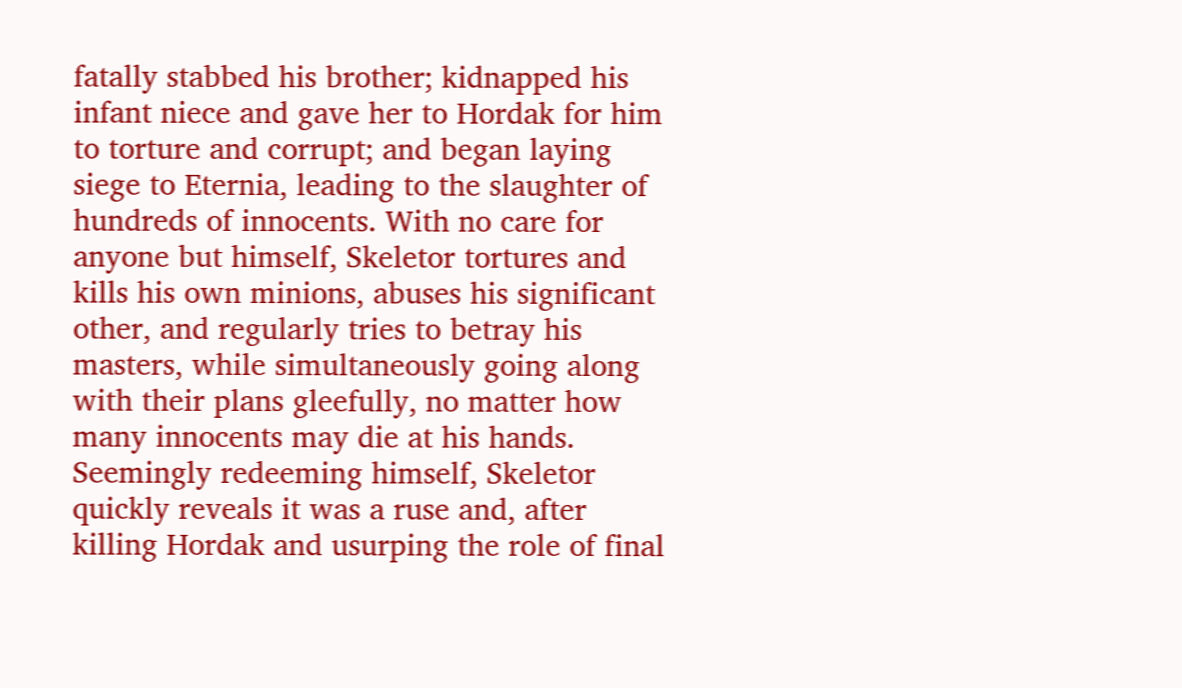fatally stabbed his brother; kidnapped his infant niece and gave her to Hordak for him to torture and corrupt; and began laying siege to Eternia, leading to the slaughter of hundreds of innocents. With no care for anyone but himself, Skeletor tortures and kills his own minions, abuses his significant other, and regularly tries to betray his masters, while simultaneously going along with their plans gleefully, no matter how many innocents may die at his hands. Seemingly redeeming himself, Skeletor quickly reveals it was a ruse and, after killing Hordak and usurping the role of final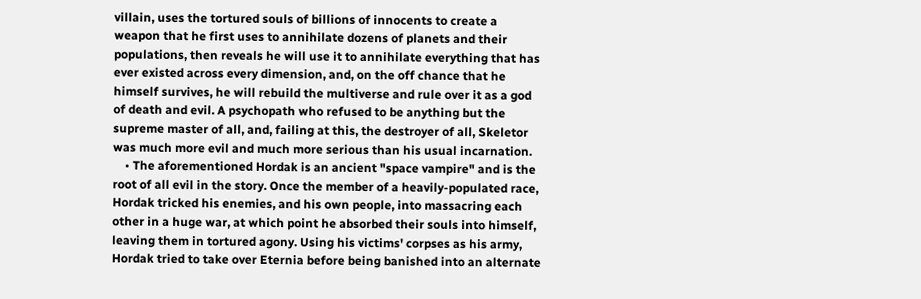villain, uses the tortured souls of billions of innocents to create a weapon that he first uses to annihilate dozens of planets and their populations, then reveals he will use it to annihilate everything that has ever existed across every dimension, and, on the off chance that he himself survives, he will rebuild the multiverse and rule over it as a god of death and evil. A psychopath who refused to be anything but the supreme master of all, and, failing at this, the destroyer of all, Skeletor was much more evil and much more serious than his usual incarnation.
    • The aforementioned Hordak is an ancient "space vampire" and is the root of all evil in the story. Once the member of a heavily-populated race, Hordak tricked his enemies, and his own people, into massacring each other in a huge war, at which point he absorbed their souls into himself, leaving them in tortured agony. Using his victims' corpses as his army, Hordak tried to take over Eternia before being banished into an alternate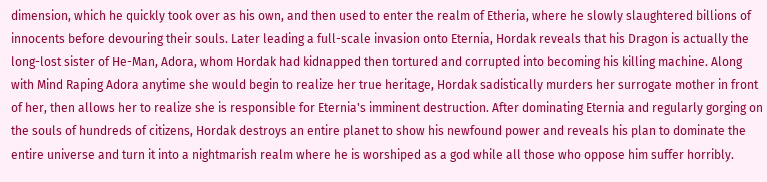dimension, which he quickly took over as his own, and then used to enter the realm of Etheria, where he slowly slaughtered billions of innocents before devouring their souls. Later leading a full-scale invasion onto Eternia, Hordak reveals that his Dragon is actually the long-lost sister of He-Man, Adora, whom Hordak had kidnapped then tortured and corrupted into becoming his killing machine. Along with Mind Raping Adora anytime she would begin to realize her true heritage, Hordak sadistically murders her surrogate mother in front of her, then allows her to realize she is responsible for Eternia's imminent destruction. After dominating Eternia and regularly gorging on the souls of hundreds of citizens, Hordak destroys an entire planet to show his newfound power and reveals his plan to dominate the entire universe and turn it into a nightmarish realm where he is worshiped as a god while all those who oppose him suffer horribly.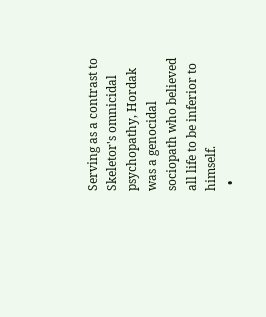Serving as a contrast to Skeletor's omnicidal psychopathy, Hordak was a genocidal sociopath who believed all life to be inferior to himself.
  •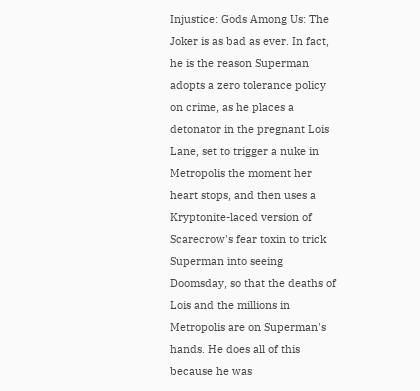Injustice: Gods Among Us: The Joker is as bad as ever. In fact, he is the reason Superman adopts a zero tolerance policy on crime, as he places a detonator in the pregnant Lois Lane, set to trigger a nuke in Metropolis the moment her heart stops, and then uses a Kryptonite-laced version of Scarecrow's fear toxin to trick Superman into seeing Doomsday, so that the deaths of Lois and the millions in Metropolis are on Superman's hands. He does all of this because he was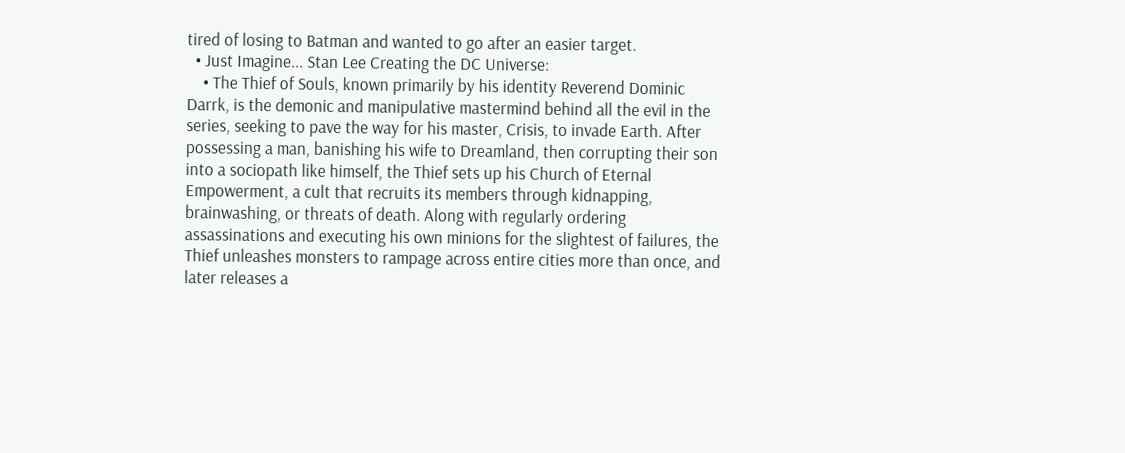tired of losing to Batman and wanted to go after an easier target.
  • Just Imagine... Stan Lee Creating the DC Universe:
    • The Thief of Souls, known primarily by his identity Reverend Dominic Darrk, is the demonic and manipulative mastermind behind all the evil in the series, seeking to pave the way for his master, Crisis, to invade Earth. After possessing a man, banishing his wife to Dreamland, then corrupting their son into a sociopath like himself, the Thief sets up his Church of Eternal Empowerment, a cult that recruits its members through kidnapping, brainwashing, or threats of death. Along with regularly ordering assassinations and executing his own minions for the slightest of failures, the Thief unleashes monsters to rampage across entire cities more than once, and later releases a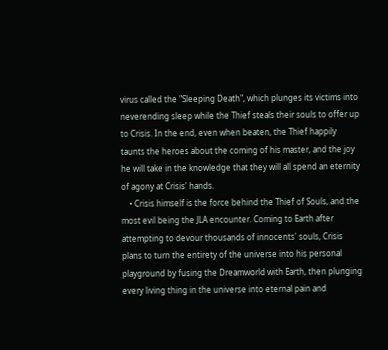virus called the "Sleeping Death", which plunges its victims into neverending sleep while the Thief steals their souls to offer up to Crisis. In the end, even when beaten, the Thief happily taunts the heroes about the coming of his master, and the joy he will take in the knowledge that they will all spend an eternity of agony at Crisis' hands.
    • Crisis himself is the force behind the Thief of Souls, and the most evil being the JLA encounter. Coming to Earth after attempting to devour thousands of innocents' souls, Crisis plans to turn the entirety of the universe into his personal playground by fusing the Dreamworld with Earth, then plunging every living thing in the universe into eternal pain and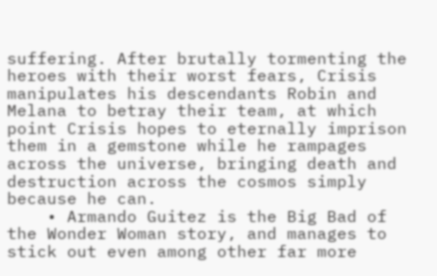suffering. After brutally tormenting the heroes with their worst fears, Crisis manipulates his descendants Robin and Melana to betray their team, at which point Crisis hopes to eternally imprison them in a gemstone while he rampages across the universe, bringing death and destruction across the cosmos simply because he can.
    • Armando Guitez is the Big Bad of the Wonder Woman story, and manages to stick out even among other far more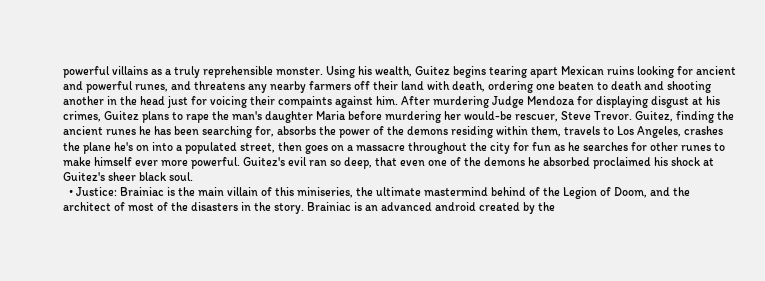powerful villains as a truly reprehensible monster. Using his wealth, Guitez begins tearing apart Mexican ruins looking for ancient and powerful runes, and threatens any nearby farmers off their land with death, ordering one beaten to death and shooting another in the head just for voicing their compaints against him. After murdering Judge Mendoza for displaying disgust at his crimes, Guitez plans to rape the man's daughter Maria before murdering her would-be rescuer, Steve Trevor. Guitez, finding the ancient runes he has been searching for, absorbs the power of the demons residing within them, travels to Los Angeles, crashes the plane he's on into a populated street, then goes on a massacre throughout the city for fun as he searches for other runes to make himself ever more powerful. Guitez's evil ran so deep, that even one of the demons he absorbed proclaimed his shock at Guitez's sheer black soul.
  • Justice: Brainiac is the main villain of this miniseries, the ultimate mastermind behind of the Legion of Doom, and the architect of most of the disasters in the story. Brainiac is an advanced android created by the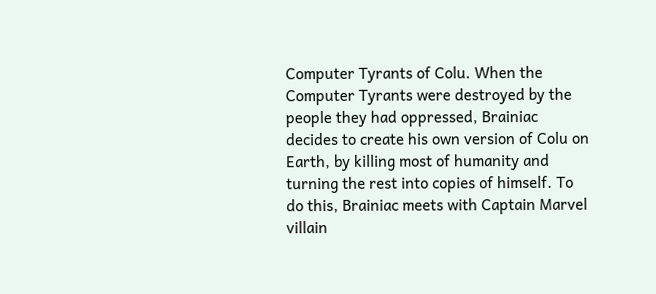Computer Tyrants of Colu. When the Computer Tyrants were destroyed by the people they had oppressed, Brainiac decides to create his own version of Colu on Earth, by killing most of humanity and turning the rest into copies of himself. To do this, Brainiac meets with Captain Marvel villain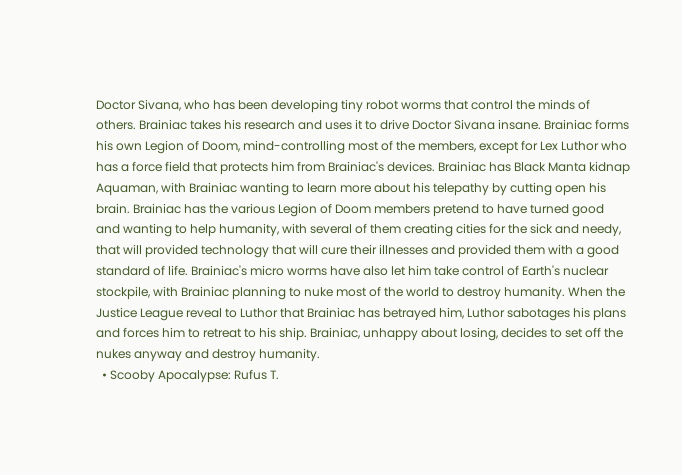Doctor Sivana, who has been developing tiny robot worms that control the minds of others. Brainiac takes his research and uses it to drive Doctor Sivana insane. Brainiac forms his own Legion of Doom, mind-controlling most of the members, except for Lex Luthor who has a force field that protects him from Brainiac's devices. Brainiac has Black Manta kidnap Aquaman, with Brainiac wanting to learn more about his telepathy by cutting open his brain. Brainiac has the various Legion of Doom members pretend to have turned good and wanting to help humanity, with several of them creating cities for the sick and needy, that will provided technology that will cure their illnesses and provided them with a good standard of life. Brainiac's micro worms have also let him take control of Earth's nuclear stockpile, with Brainiac planning to nuke most of the world to destroy humanity. When the Justice League reveal to Luthor that Brainiac has betrayed him, Luthor sabotages his plans and forces him to retreat to his ship. Brainiac, unhappy about losing, decides to set off the nukes anyway and destroy humanity.
  • Scooby Apocalypse: Rufus T.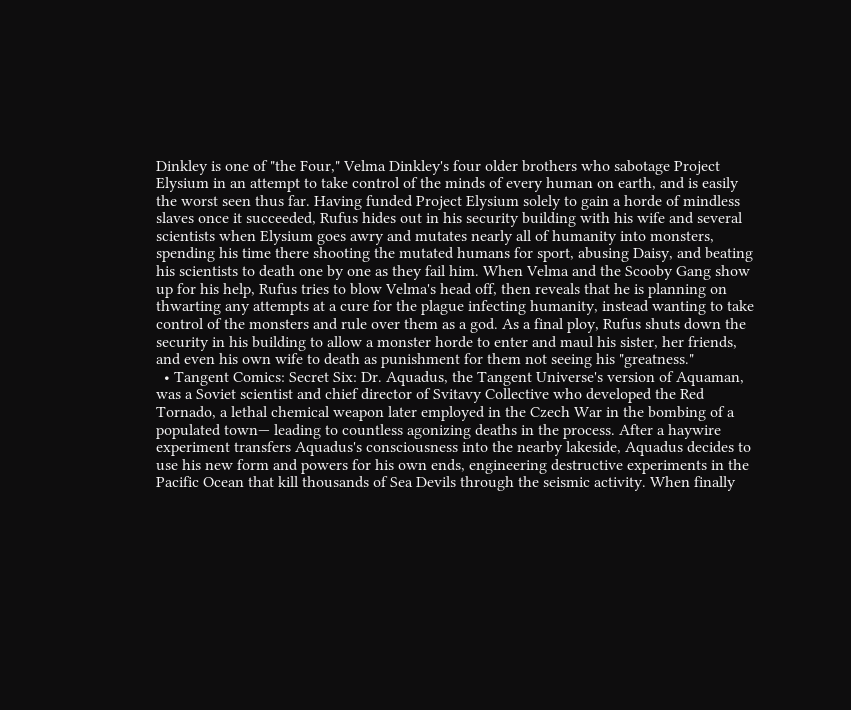Dinkley is one of "the Four," Velma Dinkley's four older brothers who sabotage Project Elysium in an attempt to take control of the minds of every human on earth, and is easily the worst seen thus far. Having funded Project Elysium solely to gain a horde of mindless slaves once it succeeded, Rufus hides out in his security building with his wife and several scientists when Elysium goes awry and mutates nearly all of humanity into monsters, spending his time there shooting the mutated humans for sport, abusing Daisy, and beating his scientists to death one by one as they fail him. When Velma and the Scooby Gang show up for his help, Rufus tries to blow Velma's head off, then reveals that he is planning on thwarting any attempts at a cure for the plague infecting humanity, instead wanting to take control of the monsters and rule over them as a god. As a final ploy, Rufus shuts down the security in his building to allow a monster horde to enter and maul his sister, her friends, and even his own wife to death as punishment for them not seeing his "greatness."
  • Tangent Comics: Secret Six: Dr. Aquadus, the Tangent Universe's version of Aquaman, was a Soviet scientist and chief director of Svitavy Collective who developed the Red Tornado, a lethal chemical weapon later employed in the Czech War in the bombing of a populated town— leading to countless agonizing deaths in the process. After a haywire experiment transfers Aquadus's consciousness into the nearby lakeside, Aquadus decides to use his new form and powers for his own ends, engineering destructive experiments in the Pacific Ocean that kill thousands of Sea Devils through the seismic activity. When finally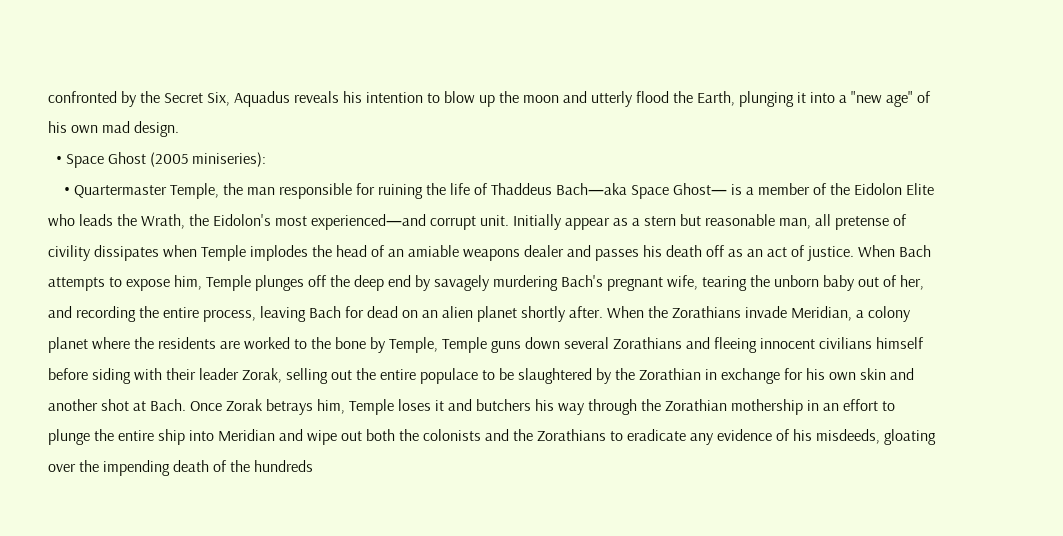confronted by the Secret Six, Aquadus reveals his intention to blow up the moon and utterly flood the Earth, plunging it into a "new age" of his own mad design.
  • Space Ghost (2005 miniseries):
    • Quartermaster Temple, the man responsible for ruining the life of Thaddeus Bach—aka Space Ghost— is a member of the Eidolon Elite who leads the Wrath, the Eidolon's most experienced—and corrupt unit. Initially appear as a stern but reasonable man, all pretense of civility dissipates when Temple implodes the head of an amiable weapons dealer and passes his death off as an act of justice. When Bach attempts to expose him, Temple plunges off the deep end by savagely murdering Bach's pregnant wife, tearing the unborn baby out of her, and recording the entire process, leaving Bach for dead on an alien planet shortly after. When the Zorathians invade Meridian, a colony planet where the residents are worked to the bone by Temple, Temple guns down several Zorathians and fleeing innocent civilians himself before siding with their leader Zorak, selling out the entire populace to be slaughtered by the Zorathian in exchange for his own skin and another shot at Bach. Once Zorak betrays him, Temple loses it and butchers his way through the Zorathian mothership in an effort to plunge the entire ship into Meridian and wipe out both the colonists and the Zorathians to eradicate any evidence of his misdeeds, gloating over the impending death of the hundreds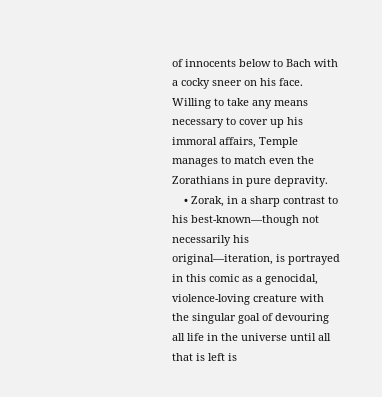of innocents below to Bach with a cocky sneer on his face. Willing to take any means necessary to cover up his immoral affairs, Temple manages to match even the Zorathians in pure depravity.
    • Zorak, in a sharp contrast to his best-known—though not necessarily his original—iteration, is portrayed in this comic as a genocidal, violence-loving creature with the singular goal of devouring all life in the universe until all that is left is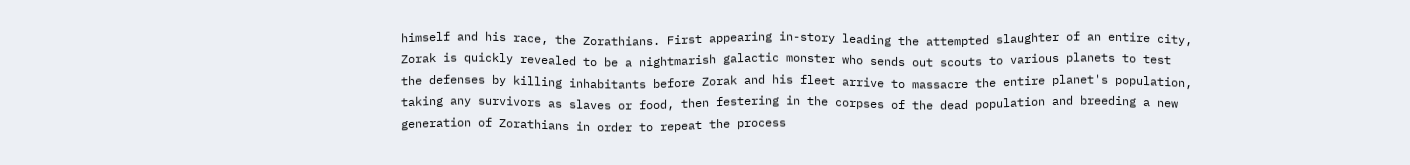himself and his race, the Zorathians. First appearing in-story leading the attempted slaughter of an entire city, Zorak is quickly revealed to be a nightmarish galactic monster who sends out scouts to various planets to test the defenses by killing inhabitants before Zorak and his fleet arrive to massacre the entire planet's population, taking any survivors as slaves or food, then festering in the corpses of the dead population and breeding a new generation of Zorathians in order to repeat the process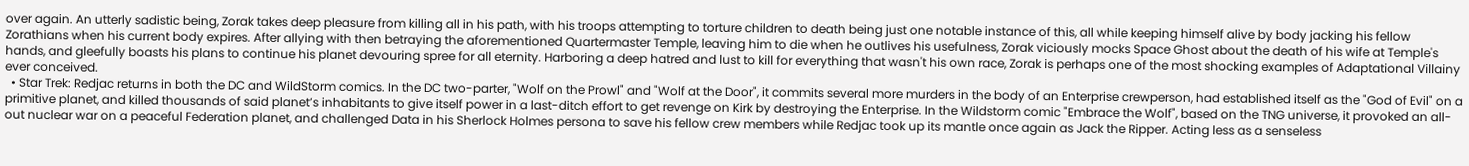over again. An utterly sadistic being, Zorak takes deep pleasure from killing all in his path, with his troops attempting to torture children to death being just one notable instance of this, all while keeping himself alive by body jacking his fellow Zorathians when his current body expires. After allying with then betraying the aforementioned Quartermaster Temple, leaving him to die when he outlives his usefulness, Zorak viciously mocks Space Ghost about the death of his wife at Temple's hands, and gleefully boasts his plans to continue his planet devouring spree for all eternity. Harboring a deep hatred and lust to kill for everything that wasn't his own race, Zorak is perhaps one of the most shocking examples of Adaptational Villainy ever conceived.
  • Star Trek: Redjac returns in both the DC and WildStorm comics. In the DC two-parter, "Wolf on the Prowl" and "Wolf at the Door", it commits several more murders in the body of an Enterprise crewperson, had established itself as the "God of Evil" on a primitive planet, and killed thousands of said planet’s inhabitants to give itself power in a last-ditch effort to get revenge on Kirk by destroying the Enterprise. In the Wildstorm comic "Embrace the Wolf", based on the TNG universe, it provoked an all-out nuclear war on a peaceful Federation planet, and challenged Data in his Sherlock Holmes persona to save his fellow crew members while Redjac took up its mantle once again as Jack the Ripper. Acting less as a senseless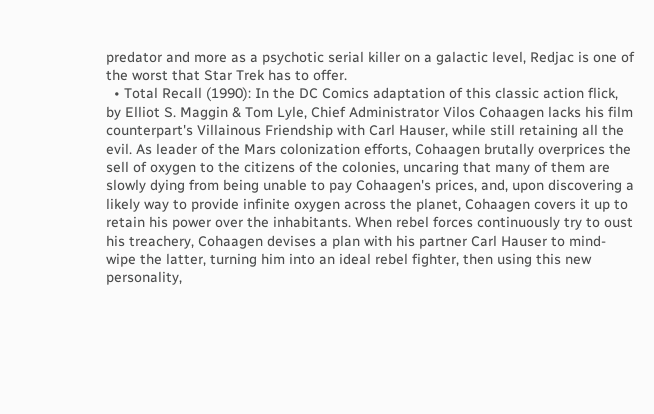predator and more as a psychotic serial killer on a galactic level, Redjac is one of the worst that Star Trek has to offer.
  • Total Recall (1990): In the DC Comics adaptation of this classic action flick, by Elliot S. Maggin & Tom Lyle, Chief Administrator Vilos Cohaagen lacks his film counterpart's Villainous Friendship with Carl Hauser, while still retaining all the evil. As leader of the Mars colonization efforts, Cohaagen brutally overprices the sell of oxygen to the citizens of the colonies, uncaring that many of them are slowly dying from being unable to pay Cohaagen's prices, and, upon discovering a likely way to provide infinite oxygen across the planet, Cohaagen covers it up to retain his power over the inhabitants. When rebel forces continuously try to oust his treachery, Cohaagen devises a plan with his partner Carl Hauser to mind-wipe the latter, turning him into an ideal rebel fighter, then using this new personality,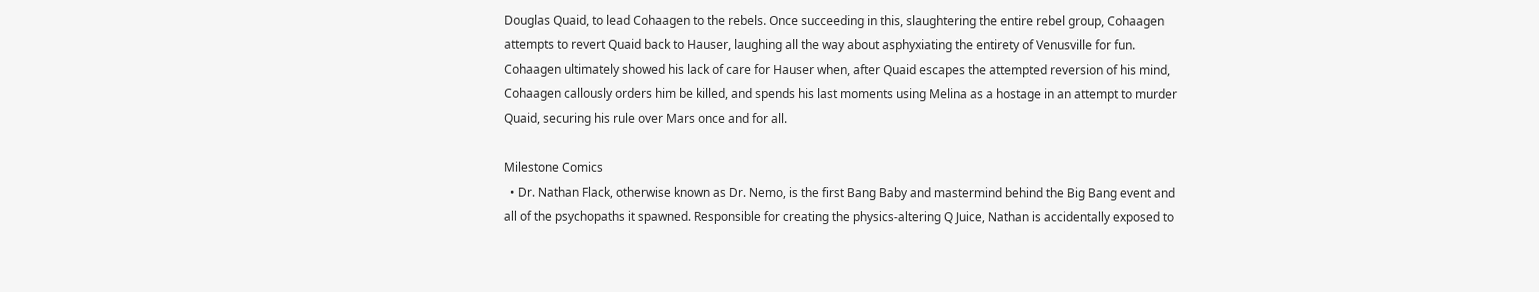Douglas Quaid, to lead Cohaagen to the rebels. Once succeeding in this, slaughtering the entire rebel group, Cohaagen attempts to revert Quaid back to Hauser, laughing all the way about asphyxiating the entirety of Venusville for fun. Cohaagen ultimately showed his lack of care for Hauser when, after Quaid escapes the attempted reversion of his mind, Cohaagen callously orders him be killed, and spends his last moments using Melina as a hostage in an attempt to murder Quaid, securing his rule over Mars once and for all.

Milestone Comics
  • Dr. Nathan Flack, otherwise known as Dr. Nemo, is the first Bang Baby and mastermind behind the Big Bang event and all of the psychopaths it spawned. Responsible for creating the physics-altering Q Juice, Nathan is accidentally exposed to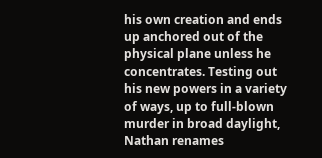his own creation and ends up anchored out of the physical plane unless he concentrates. Testing out his new powers in a variety of ways, up to full-blown murder in broad daylight, Nathan renames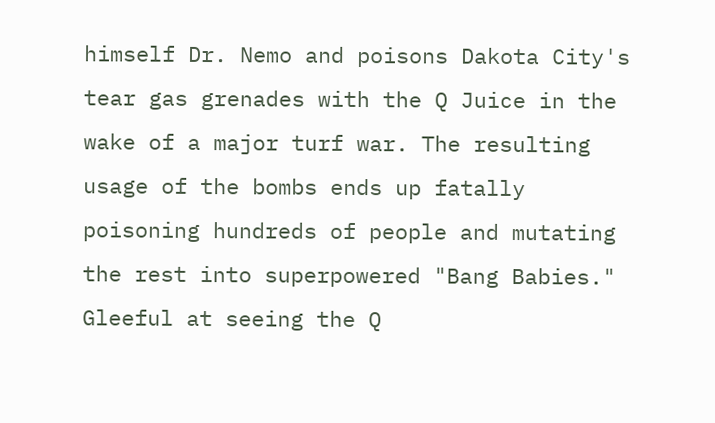himself Dr. Nemo and poisons Dakota City's tear gas grenades with the Q Juice in the wake of a major turf war. The resulting usage of the bombs ends up fatally poisoning hundreds of people and mutating the rest into superpowered "Bang Babies." Gleeful at seeing the Q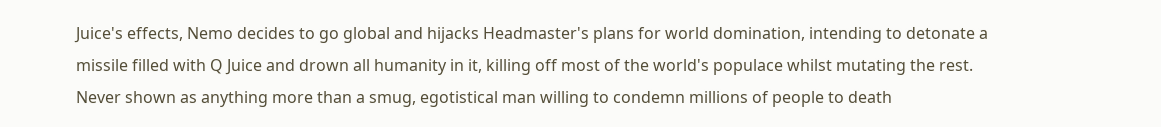Juice's effects, Nemo decides to go global and hijacks Headmaster's plans for world domination, intending to detonate a missile filled with Q Juice and drown all humanity in it, killing off most of the world's populace whilst mutating the rest. Never shown as anything more than a smug, egotistical man willing to condemn millions of people to death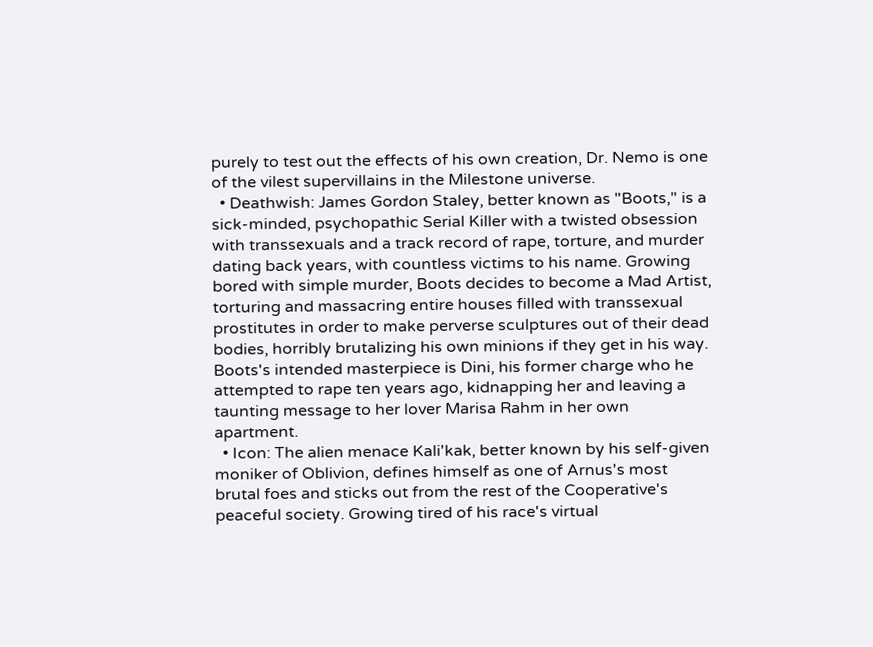purely to test out the effects of his own creation, Dr. Nemo is one of the vilest supervillains in the Milestone universe.
  • Deathwish: James Gordon Staley, better known as "Boots," is a sick-minded, psychopathic Serial Killer with a twisted obsession with transsexuals and a track record of rape, torture, and murder dating back years, with countless victims to his name. Growing bored with simple murder, Boots decides to become a Mad Artist, torturing and massacring entire houses filled with transsexual prostitutes in order to make perverse sculptures out of their dead bodies, horribly brutalizing his own minions if they get in his way. Boots's intended masterpiece is Dini, his former charge who he attempted to rape ten years ago, kidnapping her and leaving a taunting message to her lover Marisa Rahm in her own apartment.
  • Icon: The alien menace Kali'kak, better known by his self-given moniker of Oblivion, defines himself as one of Arnus's most brutal foes and sticks out from the rest of the Cooperative's peaceful society. Growing tired of his race's virtual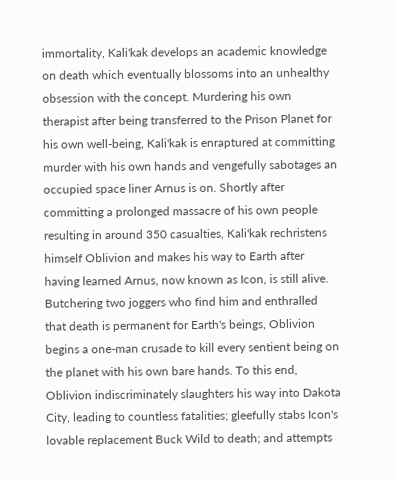immortality, Kali'kak develops an academic knowledge on death which eventually blossoms into an unhealthy obsession with the concept. Murdering his own therapist after being transferred to the Prison Planet for his own well-being, Kali'kak is enraptured at committing murder with his own hands and vengefully sabotages an occupied space liner Arnus is on. Shortly after committing a prolonged massacre of his own people resulting in around 350 casualties, Kali'kak rechristens himself Oblivion and makes his way to Earth after having learned Arnus, now known as Icon, is still alive. Butchering two joggers who find him and enthralled that death is permanent for Earth's beings, Oblivion begins a one-man crusade to kill every sentient being on the planet with his own bare hands. To this end, Oblivion indiscriminately slaughters his way into Dakota City, leading to countless fatalities; gleefully stabs Icon's lovable replacement Buck Wild to death; and attempts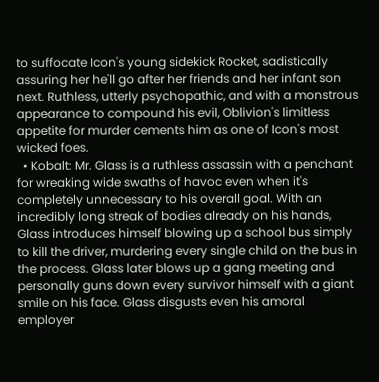to suffocate Icon's young sidekick Rocket, sadistically assuring her he'll go after her friends and her infant son next. Ruthless, utterly psychopathic, and with a monstrous appearance to compound his evil, Oblivion's limitless appetite for murder cements him as one of Icon's most wicked foes.
  • Kobalt: Mr. Glass is a ruthless assassin with a penchant for wreaking wide swaths of havoc even when it's completely unnecessary to his overall goal. With an incredibly long streak of bodies already on his hands, Glass introduces himself blowing up a school bus simply to kill the driver, murdering every single child on the bus in the process. Glass later blows up a gang meeting and personally guns down every survivor himself with a giant smile on his face. Glass disgusts even his amoral employer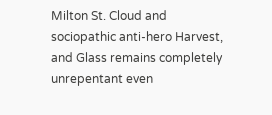Milton St. Cloud and sociopathic anti-hero Harvest, and Glass remains completely unrepentant even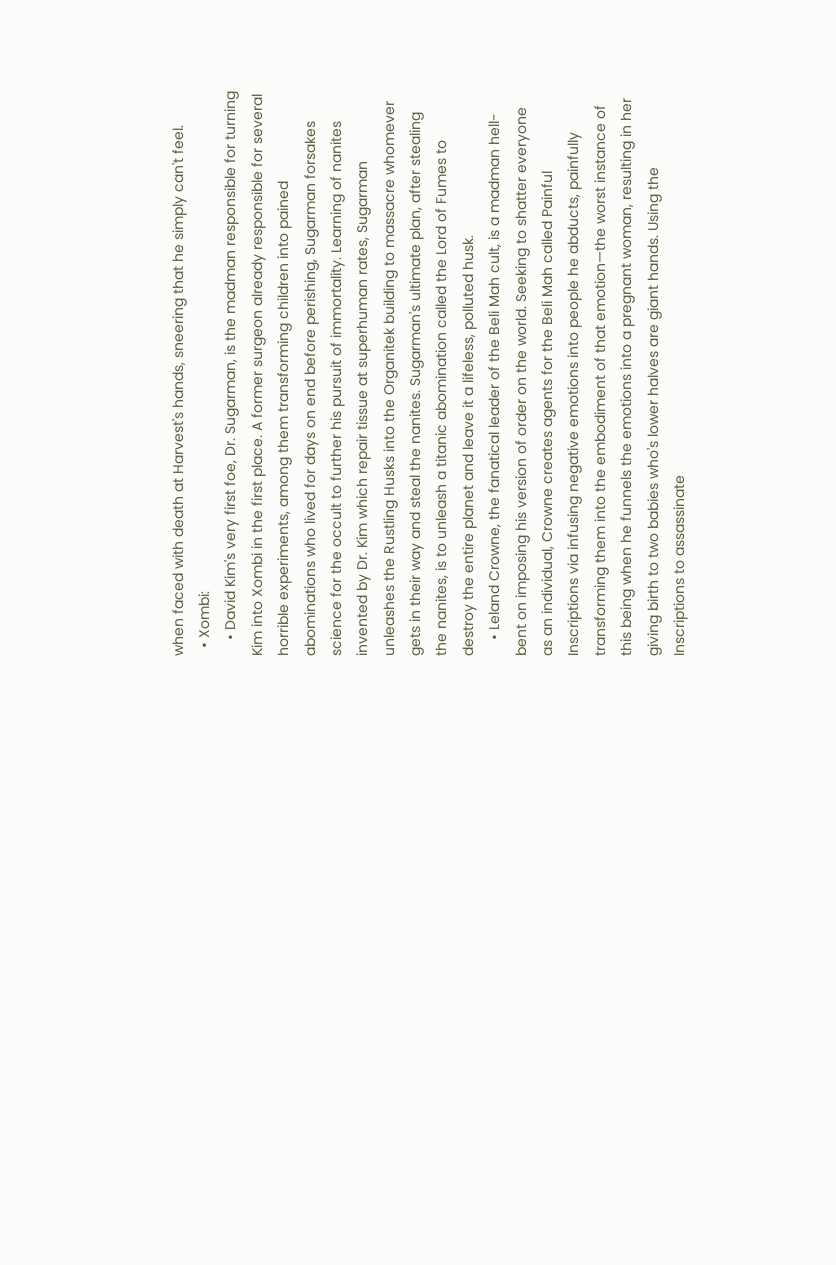when faced with death at Harvest's hands, sneering that he simply can't feel.
  • Xombi:
    • David Kim's very first foe, Dr. Sugarman, is the madman responsible for turning Kim into Xombi in the first place. A former surgeon already responsible for several horrible experiments, among them transforming children into pained abominations who lived for days on end before perishing, Sugarman forsakes science for the occult to further his pursuit of immortality. Learning of nanites invented by Dr. Kim which repair tissue at superhuman rates, Sugarman unleashes the Rustling Husks into the Organitek building to massacre whomever gets in their way and steal the nanites. Sugarman's ultimate plan, after stealing the nanites, is to unleash a titanic abomination called the Lord of Fumes to destroy the entire planet and leave it a lifeless, polluted husk.
    • Leland Crowne, the fanatical leader of the Beli Mah cult, is a madman hell-bent on imposing his version of order on the world. Seeking to shatter everyone as an individual, Crowne creates agents for the Beli Mah called Painful Inscriptions via infusing negative emotions into people he abducts, painfully transforming them into the embodiment of that emotion—the worst instance of this being when he funnels the emotions into a pregnant woman, resulting in her giving birth to two babies who's lower halves are giant hands. Using the Inscriptions to assassinate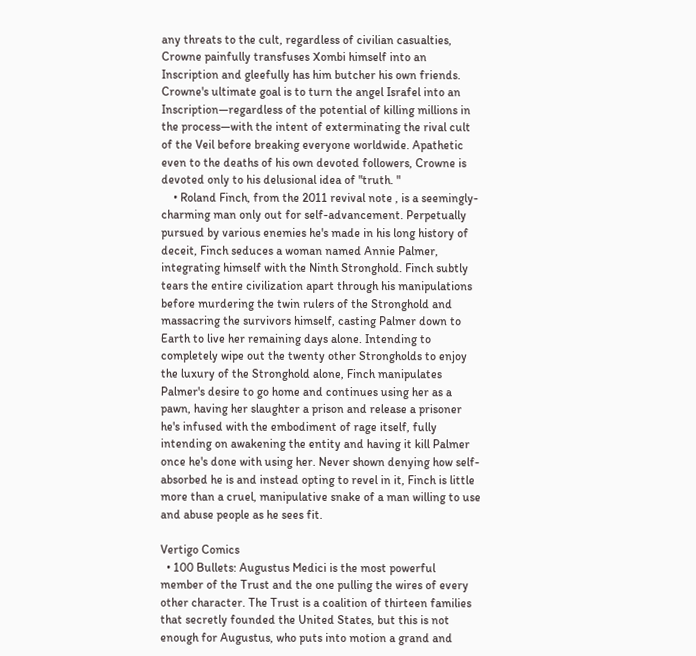any threats to the cult, regardless of civilian casualties, Crowne painfully transfuses Xombi himself into an Inscription and gleefully has him butcher his own friends. Crowne's ultimate goal is to turn the angel Israfel into an Inscription—regardless of the potential of killing millions in the process—with the intent of exterminating the rival cult of the Veil before breaking everyone worldwide. Apathetic even to the deaths of his own devoted followers, Crowne is devoted only to his delusional idea of "truth. "
    • Roland Finch, from the 2011 revival note , is a seemingly-charming man only out for self-advancement. Perpetually pursued by various enemies he's made in his long history of deceit, Finch seduces a woman named Annie Palmer, integrating himself with the Ninth Stronghold. Finch subtly tears the entire civilization apart through his manipulations before murdering the twin rulers of the Stronghold and massacring the survivors himself, casting Palmer down to Earth to live her remaining days alone. Intending to completely wipe out the twenty other Strongholds to enjoy the luxury of the Stronghold alone, Finch manipulates Palmer's desire to go home and continues using her as a pawn, having her slaughter a prison and release a prisoner he's infused with the embodiment of rage itself, fully intending on awakening the entity and having it kill Palmer once he's done with using her. Never shown denying how self-absorbed he is and instead opting to revel in it, Finch is little more than a cruel, manipulative snake of a man willing to use and abuse people as he sees fit.

Vertigo Comics
  • 100 Bullets: Augustus Medici is the most powerful member of the Trust and the one pulling the wires of every other character. The Trust is a coalition of thirteen families that secretly founded the United States, but this is not enough for Augustus, who puts into motion a grand and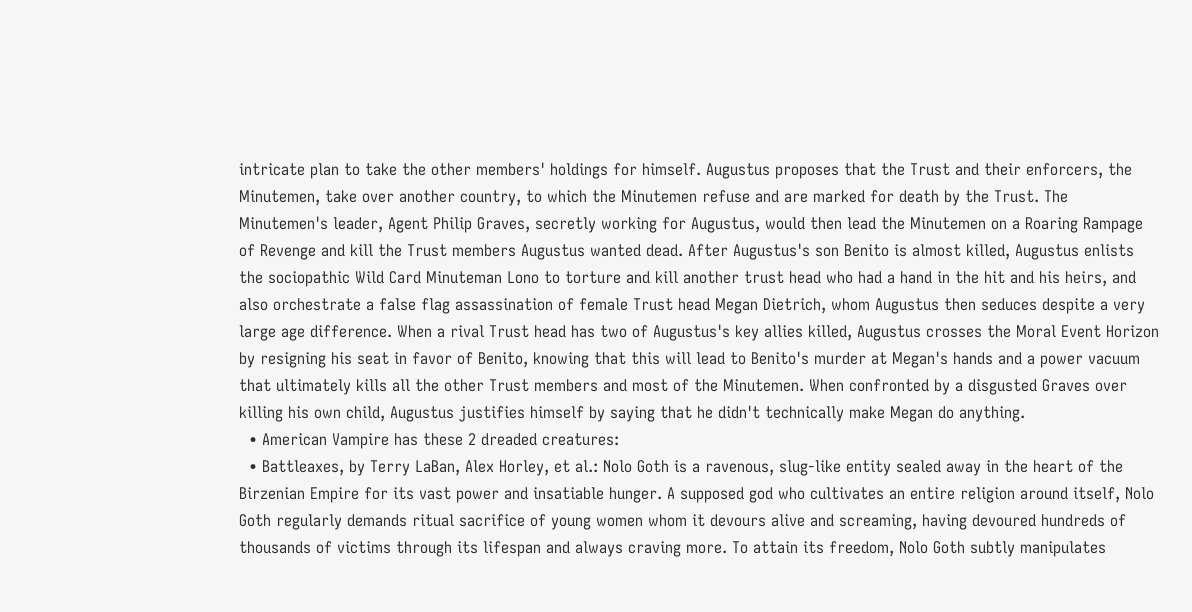intricate plan to take the other members' holdings for himself. Augustus proposes that the Trust and their enforcers, the Minutemen, take over another country, to which the Minutemen refuse and are marked for death by the Trust. The Minutemen's leader, Agent Philip Graves, secretly working for Augustus, would then lead the Minutemen on a Roaring Rampage of Revenge and kill the Trust members Augustus wanted dead. After Augustus's son Benito is almost killed, Augustus enlists the sociopathic Wild Card Minuteman Lono to torture and kill another trust head who had a hand in the hit and his heirs, and also orchestrate a false flag assassination of female Trust head Megan Dietrich, whom Augustus then seduces despite a very large age difference. When a rival Trust head has two of Augustus's key allies killed, Augustus crosses the Moral Event Horizon by resigning his seat in favor of Benito, knowing that this will lead to Benito's murder at Megan's hands and a power vacuum that ultimately kills all the other Trust members and most of the Minutemen. When confronted by a disgusted Graves over killing his own child, Augustus justifies himself by saying that he didn't technically make Megan do anything.
  • American Vampire has these 2 dreaded creatures:
  • Battleaxes, by Terry LaBan, Alex Horley, et al.: Nolo Goth is a ravenous, slug-like entity sealed away in the heart of the Birzenian Empire for its vast power and insatiable hunger. A supposed god who cultivates an entire religion around itself, Nolo Goth regularly demands ritual sacrifice of young women whom it devours alive and screaming, having devoured hundreds of thousands of victims through its lifespan and always craving more. To attain its freedom, Nolo Goth subtly manipulates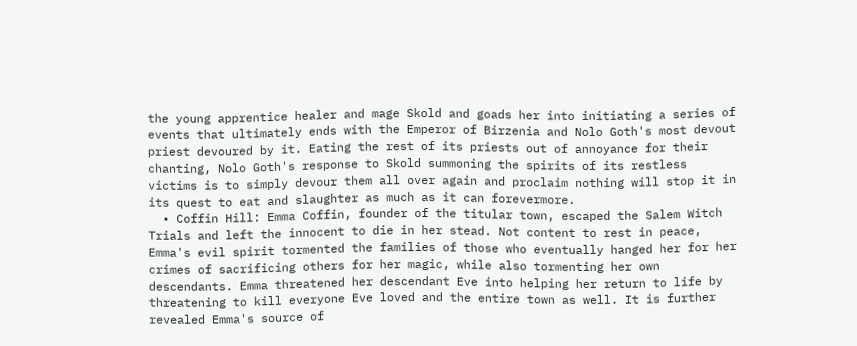the young apprentice healer and mage Skold and goads her into initiating a series of events that ultimately ends with the Emperor of Birzenia and Nolo Goth's most devout priest devoured by it. Eating the rest of its priests out of annoyance for their chanting, Nolo Goth's response to Skold summoning the spirits of its restless victims is to simply devour them all over again and proclaim nothing will stop it in its quest to eat and slaughter as much as it can forevermore.
  • Coffin Hill: Emma Coffin, founder of the titular town, escaped the Salem Witch Trials and left the innocent to die in her stead. Not content to rest in peace, Emma's evil spirit tormented the families of those who eventually hanged her for her crimes of sacrificing others for her magic, while also tormenting her own descendants. Emma threatened her descendant Eve into helping her return to life by threatening to kill everyone Eve loved and the entire town as well. It is further revealed Emma's source of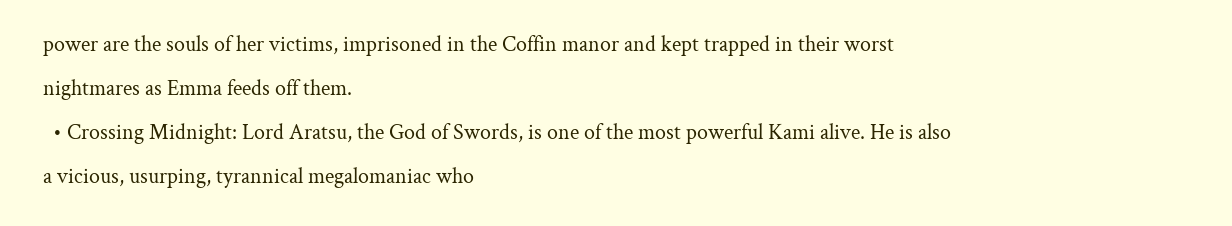power are the souls of her victims, imprisoned in the Coffin manor and kept trapped in their worst nightmares as Emma feeds off them.
  • Crossing Midnight: Lord Aratsu, the God of Swords, is one of the most powerful Kami alive. He is also a vicious, usurping, tyrannical megalomaniac who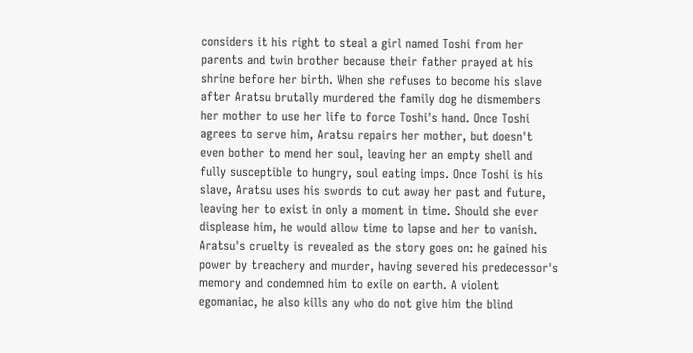considers it his right to steal a girl named Toshi from her parents and twin brother because their father prayed at his shrine before her birth. When she refuses to become his slave after Aratsu brutally murdered the family dog he dismembers her mother to use her life to force Toshi's hand. Once Toshi agrees to serve him, Aratsu repairs her mother, but doesn't even bother to mend her soul, leaving her an empty shell and fully susceptible to hungry, soul eating imps. Once Toshi is his slave, Aratsu uses his swords to cut away her past and future, leaving her to exist in only a moment in time. Should she ever displease him, he would allow time to lapse and her to vanish. Aratsu's cruelty is revealed as the story goes on: he gained his power by treachery and murder, having severed his predecessor's memory and condemned him to exile on earth. A violent egomaniac, he also kills any who do not give him the blind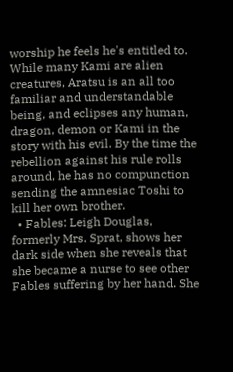worship he feels he's entitled to. While many Kami are alien creatures, Aratsu is an all too familiar and understandable being, and eclipses any human, dragon, demon or Kami in the story with his evil. By the time the rebellion against his rule rolls around, he has no compunction sending the amnesiac Toshi to kill her own brother.
  • Fables: Leigh Douglas, formerly Mrs. Sprat, shows her dark side when she reveals that she became a nurse to see other Fables suffering by her hand. She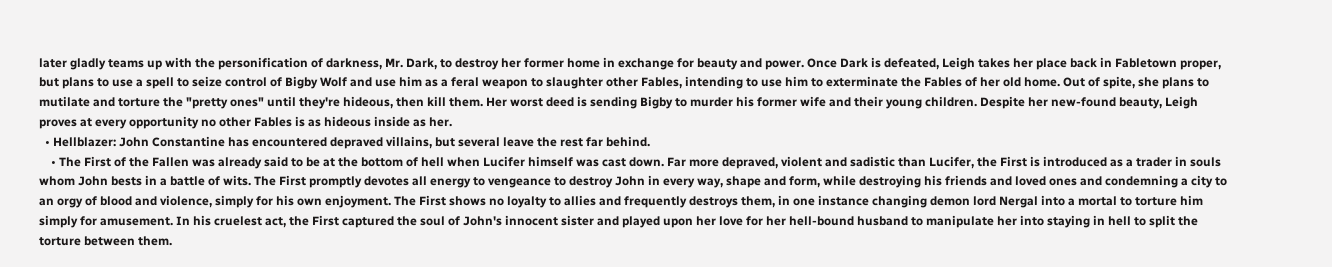later gladly teams up with the personification of darkness, Mr. Dark, to destroy her former home in exchange for beauty and power. Once Dark is defeated, Leigh takes her place back in Fabletown proper, but plans to use a spell to seize control of Bigby Wolf and use him as a feral weapon to slaughter other Fables, intending to use him to exterminate the Fables of her old home. Out of spite, she plans to mutilate and torture the "pretty ones" until they're hideous, then kill them. Her worst deed is sending Bigby to murder his former wife and their young children. Despite her new-found beauty, Leigh proves at every opportunity no other Fables is as hideous inside as her.
  • Hellblazer: John Constantine has encountered depraved villains, but several leave the rest far behind.
    • The First of the Fallen was already said to be at the bottom of hell when Lucifer himself was cast down. Far more depraved, violent and sadistic than Lucifer, the First is introduced as a trader in souls whom John bests in a battle of wits. The First promptly devotes all energy to vengeance to destroy John in every way, shape and form, while destroying his friends and loved ones and condemning a city to an orgy of blood and violence, simply for his own enjoyment. The First shows no loyalty to allies and frequently destroys them, in one instance changing demon lord Nergal into a mortal to torture him simply for amusement. In his cruelest act, the First captured the soul of John's innocent sister and played upon her love for her hell-bound husband to manipulate her into staying in hell to split the torture between them.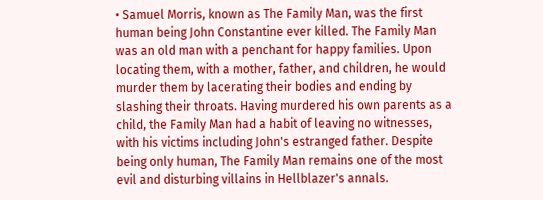• Samuel Morris, known as The Family Man, was the first human being John Constantine ever killed. The Family Man was an old man with a penchant for happy families. Upon locating them, with a mother, father, and children, he would murder them by lacerating their bodies and ending by slashing their throats. Having murdered his own parents as a child, the Family Man had a habit of leaving no witnesses, with his victims including John's estranged father. Despite being only human, The Family Man remains one of the most evil and disturbing villains in Hellblazer's annals.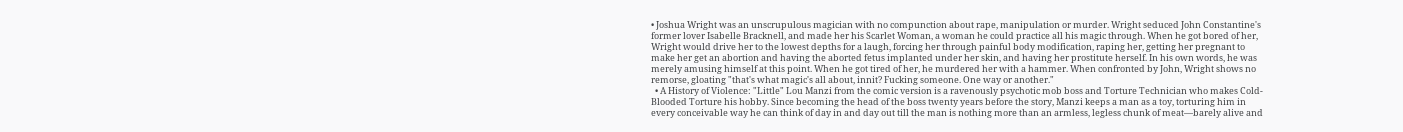• Joshua Wright was an unscrupulous magician with no compunction about rape, manipulation or murder. Wright seduced John Constantine's former lover Isabelle Bracknell, and made her his Scarlet Woman, a woman he could practice all his magic through. When he got bored of her, Wright would drive her to the lowest depths for a laugh, forcing her through painful body modification, raping her, getting her pregnant to make her get an abortion and having the aborted fetus implanted under her skin, and having her prostitute herself. In his own words, he was merely amusing himself at this point. When he got tired of her, he murdered her with a hammer. When confronted by John, Wright shows no remorse, gloating "that's what magic's all about, innit? Fucking someone. One way or another."
  • A History of Violence: "Little" Lou Manzi from the comic version is a ravenously psychotic mob boss and Torture Technician who makes Cold-Blooded Torture his hobby. Since becoming the head of the boss twenty years before the story, Manzi keeps a man as a toy, torturing him in every conceivable way he can think of day in and day out till the man is nothing more than an armless, legless chunk of meat—barely alive and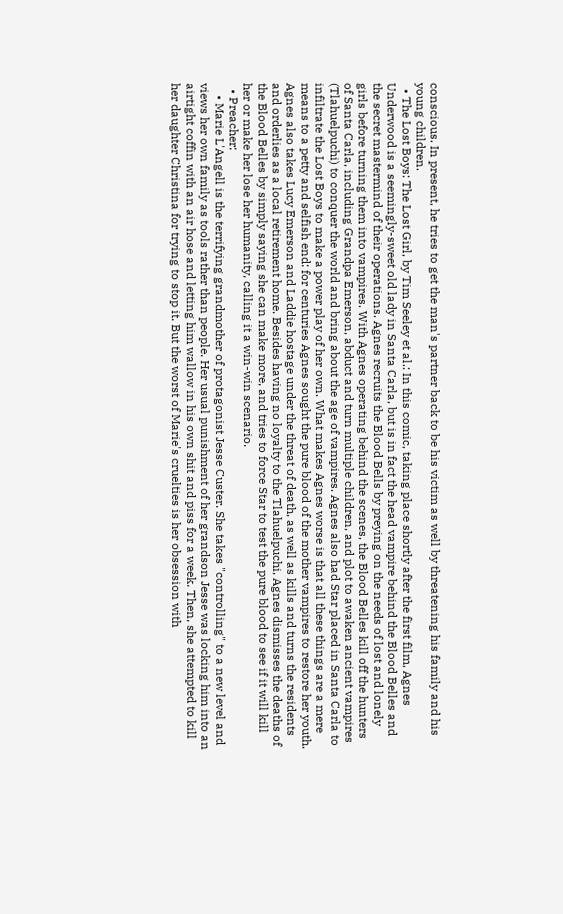conscious. In present, he tries to get the man's partner back to be his victim as well by threatening his family and his young children.
  • The Lost Boys: The Lost Girl, by Tim Seeley et al.: In this comic, taking place shortly after the first film, Agnes Underwood is a seemingly-sweet old lady in Santa Carla, but is in fact the head vampire behind the Blood Belles and the secret mastermind of their operations. Agnes recruits the Blood Bells by preying on the needs of lost and lonely girls before turning them into vampires. With Agnes operating behind the scenes, the Blood Belles kill off the hunters of Santa Carla, including Grandpa Emerson, abduct and turn multiple children, and plot to awaken ancient vampires (Tlahuelpuchi) to conquer the world and bring about the age of vampires. Agnes also had Star placed in Santa Carla to infiltrate the Lost Boys to make a power play of her own. What makes Agnes worse is that all these things are a mere means to a petty and selfish end: for centuries Agnes sought the pure blood of the mother vampires to restore her youth. Agnes also takes Lucy Emerson and Laddie hostage under the threat of death, as well as kills and turns the residents and orderlies as a local retirement home. Besides having no loyalty to the Tlahuelpuchi, Agnes dismisses the deaths of the Blood Belles by simply saying she can make more, and tries to force Star to test the pure blood to see if it will kill her or make her lose her humanity, calling it a win-win scenario.
  • Preacher:
    • Marie L'Angell is the terrifying grandmother of protagonist Jesse Custer. She takes "controlling" to a new level and views her own family as tools rather than people. Her usual punishment of her grandson Jesse was locking him into an airtight coffin with an air hose and letting him wallow in his own shit and piss for a week. Then, she attempted to kill her daughter Christina for trying to stop it. But the worst of Marie's cruelties is her obsession with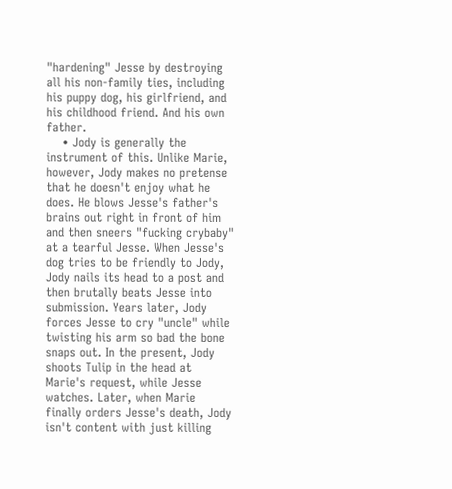"hardening" Jesse by destroying all his non-family ties, including his puppy dog, his girlfriend, and his childhood friend. And his own father.
    • Jody is generally the instrument of this. Unlike Marie, however, Jody makes no pretense that he doesn't enjoy what he does. He blows Jesse's father's brains out right in front of him and then sneers "fucking crybaby" at a tearful Jesse. When Jesse's dog tries to be friendly to Jody, Jody nails its head to a post and then brutally beats Jesse into submission. Years later, Jody forces Jesse to cry "uncle" while twisting his arm so bad the bone snaps out. In the present, Jody shoots Tulip in the head at Marie's request, while Jesse watches. Later, when Marie finally orders Jesse's death, Jody isn't content with just killing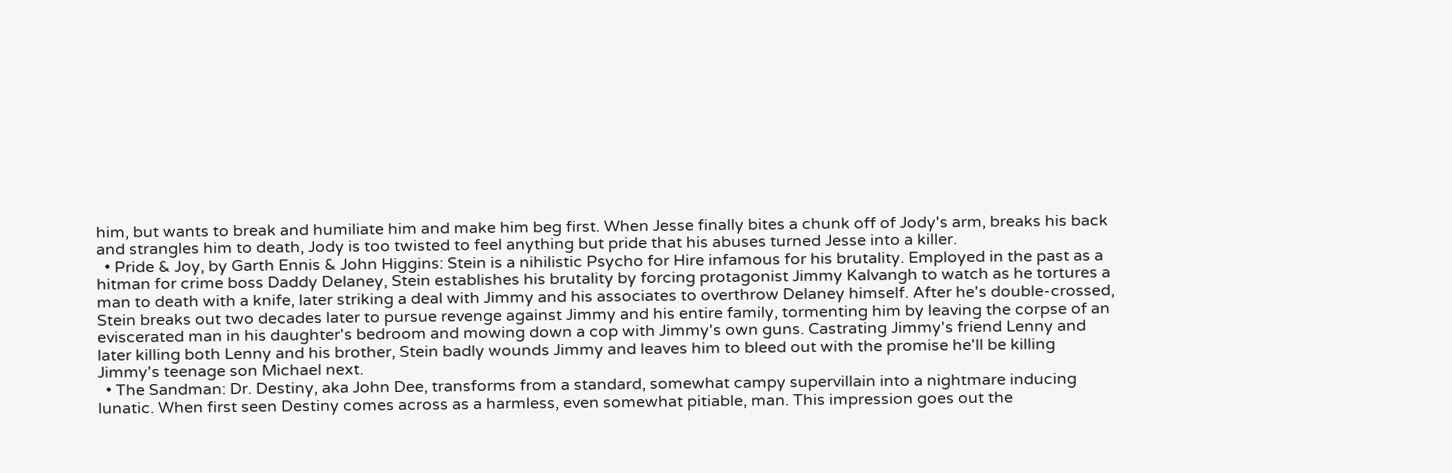him, but wants to break and humiliate him and make him beg first. When Jesse finally bites a chunk off of Jody's arm, breaks his back and strangles him to death, Jody is too twisted to feel anything but pride that his abuses turned Jesse into a killer.
  • Pride & Joy, by Garth Ennis & John Higgins: Stein is a nihilistic Psycho for Hire infamous for his brutality. Employed in the past as a hitman for crime boss Daddy Delaney, Stein establishes his brutality by forcing protagonist Jimmy Kalvangh to watch as he tortures a man to death with a knife, later striking a deal with Jimmy and his associates to overthrow Delaney himself. After he's double-crossed, Stein breaks out two decades later to pursue revenge against Jimmy and his entire family, tormenting him by leaving the corpse of an eviscerated man in his daughter's bedroom and mowing down a cop with Jimmy's own guns. Castrating Jimmy's friend Lenny and later killing both Lenny and his brother, Stein badly wounds Jimmy and leaves him to bleed out with the promise he'll be killing Jimmy's teenage son Michael next.
  • The Sandman: Dr. Destiny, aka John Dee, transforms from a standard, somewhat campy supervillain into a nightmare inducing lunatic. When first seen Destiny comes across as a harmless, even somewhat pitiable, man. This impression goes out the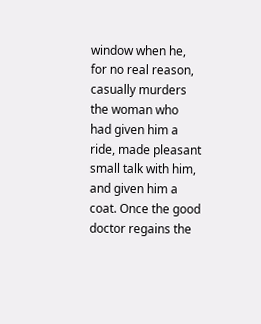window when he, for no real reason, casually murders the woman who had given him a ride, made pleasant small talk with him, and given him a coat. Once the good doctor regains the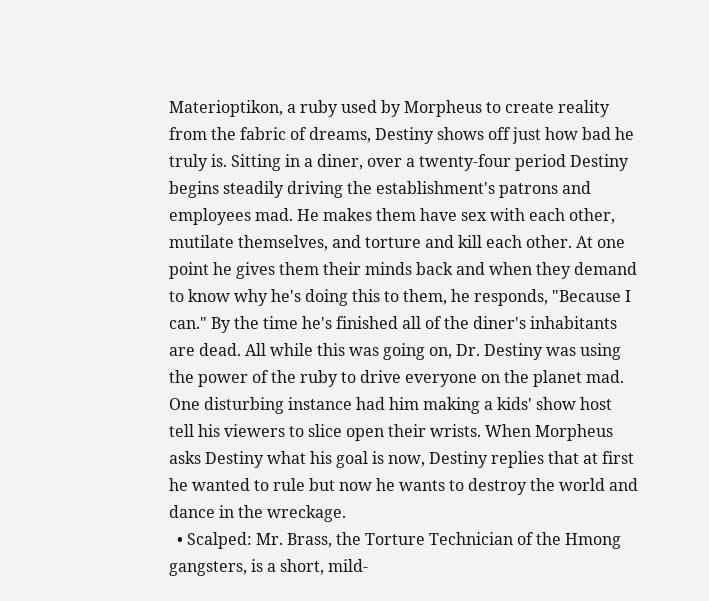Materioptikon, a ruby used by Morpheus to create reality from the fabric of dreams, Destiny shows off just how bad he truly is. Sitting in a diner, over a twenty-four period Destiny begins steadily driving the establishment's patrons and employees mad. He makes them have sex with each other, mutilate themselves, and torture and kill each other. At one point he gives them their minds back and when they demand to know why he's doing this to them, he responds, "Because I can." By the time he's finished all of the diner's inhabitants are dead. All while this was going on, Dr. Destiny was using the power of the ruby to drive everyone on the planet mad. One disturbing instance had him making a kids' show host tell his viewers to slice open their wrists. When Morpheus asks Destiny what his goal is now, Destiny replies that at first he wanted to rule but now he wants to destroy the world and dance in the wreckage.
  • Scalped: Mr. Brass, the Torture Technician of the Hmong gangsters, is a short, mild-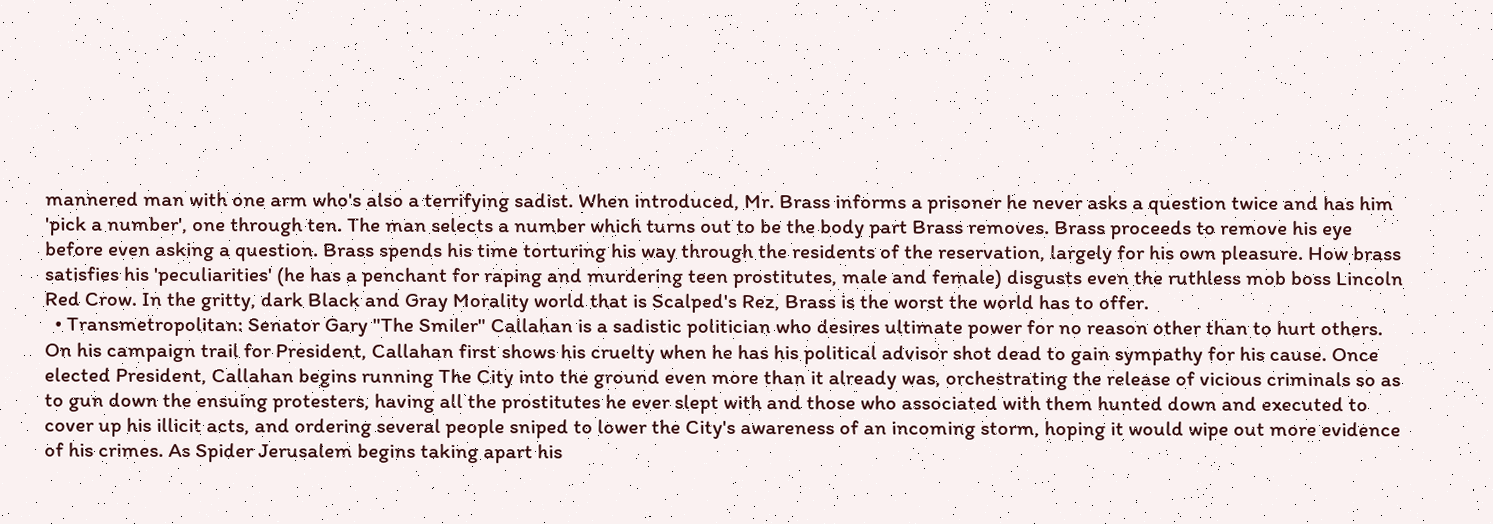mannered man with one arm who's also a terrifying sadist. When introduced, Mr. Brass informs a prisoner he never asks a question twice and has him 'pick a number', one through ten. The man selects a number which turns out to be the body part Brass removes. Brass proceeds to remove his eye before even asking a question. Brass spends his time torturing his way through the residents of the reservation, largely for his own pleasure. How brass satisfies his 'peculiarities' (he has a penchant for raping and murdering teen prostitutes, male and female) disgusts even the ruthless mob boss Lincoln Red Crow. In the gritty, dark Black and Gray Morality world that is Scalped's Rez, Brass is the worst the world has to offer.
  • Transmetropolitan: Senator Gary "The Smiler" Callahan is a sadistic politician who desires ultimate power for no reason other than to hurt others. On his campaign trail for President, Callahan first shows his cruelty when he has his political advisor shot dead to gain sympathy for his cause. Once elected President, Callahan begins running The City into the ground even more than it already was, orchestrating the release of vicious criminals so as to gun down the ensuing protesters, having all the prostitutes he ever slept with and those who associated with them hunted down and executed to cover up his illicit acts, and ordering several people sniped to lower the City's awareness of an incoming storm, hoping it would wipe out more evidence of his crimes. As Spider Jerusalem begins taking apart his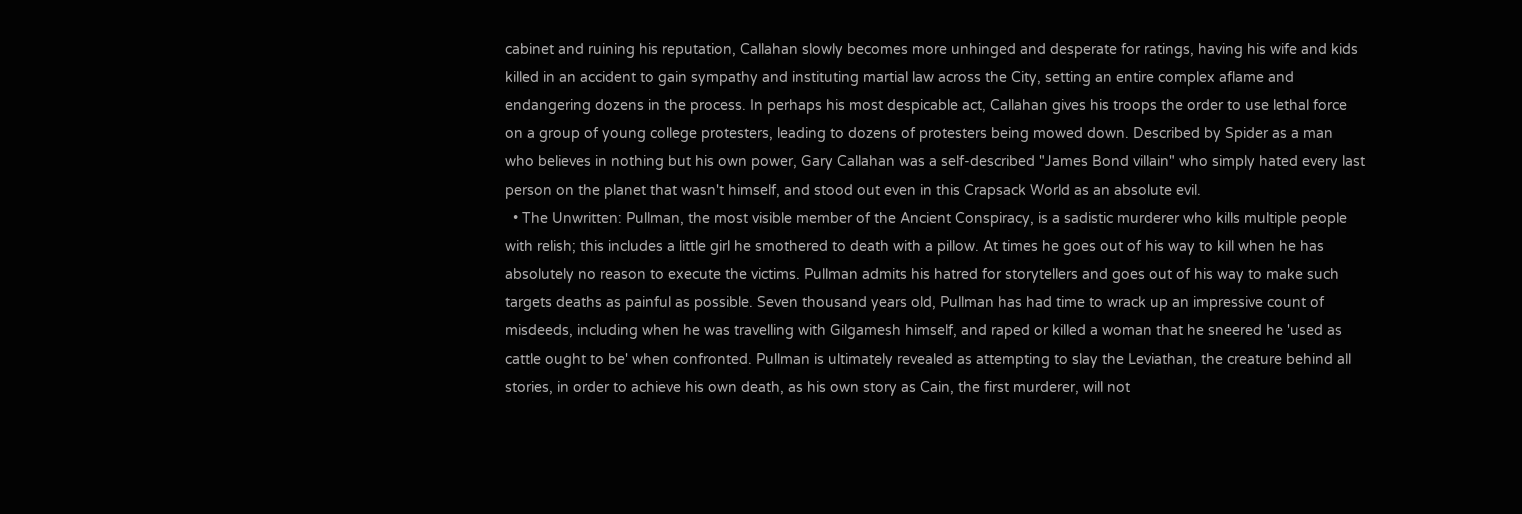cabinet and ruining his reputation, Callahan slowly becomes more unhinged and desperate for ratings, having his wife and kids killed in an accident to gain sympathy and instituting martial law across the City, setting an entire complex aflame and endangering dozens in the process. In perhaps his most despicable act, Callahan gives his troops the order to use lethal force on a group of young college protesters, leading to dozens of protesters being mowed down. Described by Spider as a man who believes in nothing but his own power, Gary Callahan was a self-described "James Bond villain" who simply hated every last person on the planet that wasn't himself, and stood out even in this Crapsack World as an absolute evil.
  • The Unwritten: Pullman, the most visible member of the Ancient Conspiracy, is a sadistic murderer who kills multiple people with relish; this includes a little girl he smothered to death with a pillow. At times he goes out of his way to kill when he has absolutely no reason to execute the victims. Pullman admits his hatred for storytellers and goes out of his way to make such targets deaths as painful as possible. Seven thousand years old, Pullman has had time to wrack up an impressive count of misdeeds, including when he was travelling with Gilgamesh himself, and raped or killed a woman that he sneered he 'used as cattle ought to be' when confronted. Pullman is ultimately revealed as attempting to slay the Leviathan, the creature behind all stories, in order to achieve his own death, as his own story as Cain, the first murderer, will not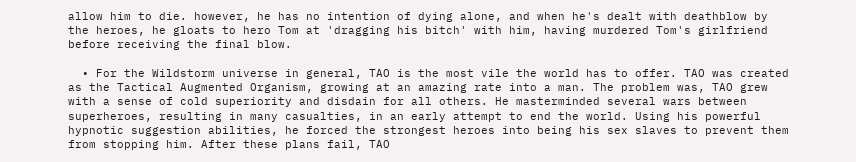allow him to die. however, he has no intention of dying alone, and when he's dealt with deathblow by the heroes, he gloats to hero Tom at 'dragging his bitch' with him, having murdered Tom's girlfriend before receiving the final blow.

  • For the Wildstorm universe in general, TAO is the most vile the world has to offer. TAO was created as the Tactical Augmented Organism, growing at an amazing rate into a man. The problem was, TAO grew with a sense of cold superiority and disdain for all others. He masterminded several wars between superheroes, resulting in many casualties, in an early attempt to end the world. Using his powerful hypnotic suggestion abilities, he forced the strongest heroes into being his sex slaves to prevent them from stopping him. After these plans fail, TAO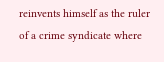reinvents himself as the ruler of a crime syndicate where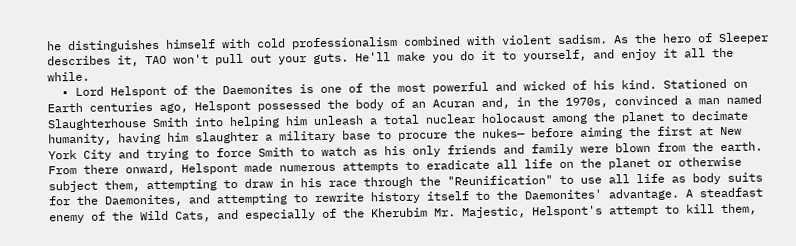he distinguishes himself with cold professionalism combined with violent sadism. As the hero of Sleeper describes it, TAO won't pull out your guts. He'll make you do it to yourself, and enjoy it all the while.
  • Lord Helspont of the Daemonites is one of the most powerful and wicked of his kind. Stationed on Earth centuries ago, Helspont possessed the body of an Acuran and, in the 1970s, convinced a man named Slaughterhouse Smith into helping him unleash a total nuclear holocaust among the planet to decimate humanity, having him slaughter a military base to procure the nukes— before aiming the first at New York City and trying to force Smith to watch as his only friends and family were blown from the earth. From there onward, Helspont made numerous attempts to eradicate all life on the planet or otherwise subject them, attempting to draw in his race through the "Reunification" to use all life as body suits for the Daemonites, and attempting to rewrite history itself to the Daemonites' advantage. A steadfast enemy of the Wild Cats, and especially of the Kherubim Mr. Majestic, Helspont's attempt to kill them,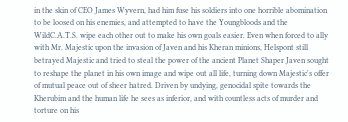in the skin of CEO James Wyvern, had him fuse his soldiers into one horrible abomination to be loosed on his enemies, and attempted to have the Youngbloods and the WildC.A.T.S. wipe each other out to make his own goals easier. Even when forced to ally with Mr. Majestic upon the invasion of Javen and his Kheran minions, Helspont still betrayed Majestic and tried to steal the power of the ancient Planet Shaper Javen sought to reshape the planet in his own image and wipe out all life, turning down Majestic's offer of mutual peace out of sheer hatred. Driven by undying, genocidal spite towards the Kherubim and the human life he sees as inferior, and with countless acts of murder and torture on his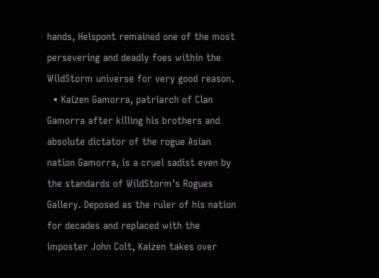hands, Helspont remained one of the most persevering and deadly foes within the WildStorm universe for very good reason.
  • Kaizen Gamorra, patriarch of Clan Gamorra after killing his brothers and absolute dictator of the rogue Asian nation Gamorra, is a cruel sadist even by the standards of WildStorm's Rogues Gallery. Deposed as the ruler of his nation for decades and replaced with the imposter John Colt, Kaizen takes over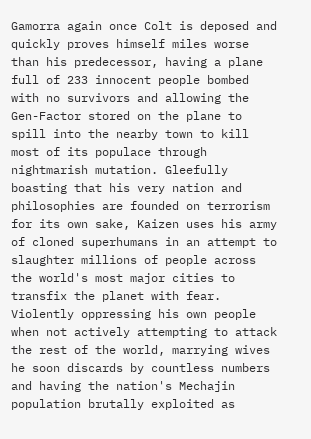Gamorra again once Colt is deposed and quickly proves himself miles worse than his predecessor, having a plane full of 233 innocent people bombed with no survivors and allowing the Gen-Factor stored on the plane to spill into the nearby town to kill most of its populace through nightmarish mutation. Gleefully boasting that his very nation and philosophies are founded on terrorism for its own sake, Kaizen uses his army of cloned superhumans in an attempt to slaughter millions of people across the world's most major cities to transfix the planet with fear. Violently oppressing his own people when not actively attempting to attack the rest of the world, marrying wives he soon discards by countless numbers and having the nation's Mechajin population brutally exploited as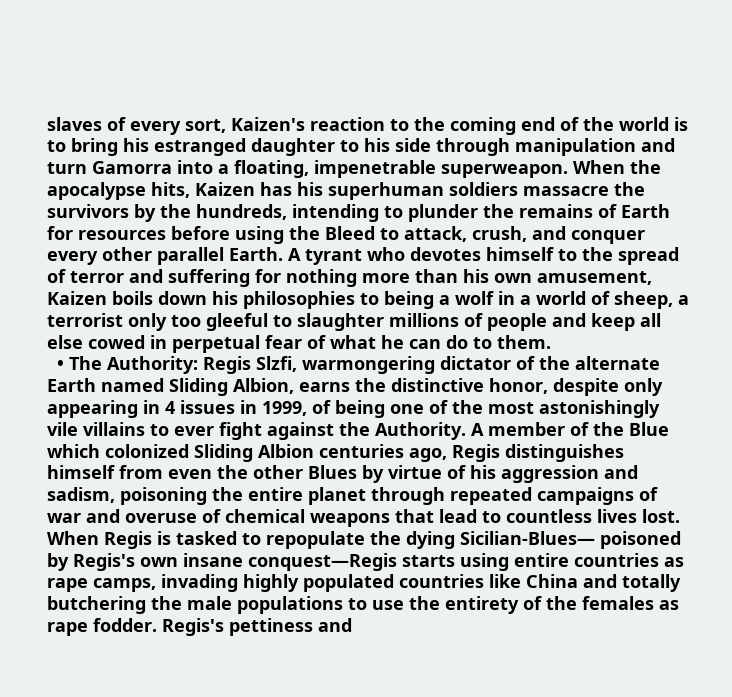slaves of every sort, Kaizen's reaction to the coming end of the world is to bring his estranged daughter to his side through manipulation and turn Gamorra into a floating, impenetrable superweapon. When the apocalypse hits, Kaizen has his superhuman soldiers massacre the survivors by the hundreds, intending to plunder the remains of Earth for resources before using the Bleed to attack, crush, and conquer every other parallel Earth. A tyrant who devotes himself to the spread of terror and suffering for nothing more than his own amusement, Kaizen boils down his philosophies to being a wolf in a world of sheep, a terrorist only too gleeful to slaughter millions of people and keep all else cowed in perpetual fear of what he can do to them.
  • The Authority: Regis Slzfi, warmongering dictator of the alternate Earth named Sliding Albion, earns the distinctive honor, despite only appearing in 4 issues in 1999, of being one of the most astonishingly vile villains to ever fight against the Authority. A member of the Blue which colonized Sliding Albion centuries ago, Regis distinguishes himself from even the other Blues by virtue of his aggression and sadism, poisoning the entire planet through repeated campaigns of war and overuse of chemical weapons that lead to countless lives lost. When Regis is tasked to repopulate the dying Sicilian-Blues— poisoned by Regis's own insane conquest—Regis starts using entire countries as rape camps, invading highly populated countries like China and totally butchering the male populations to use the entirety of the females as rape fodder. Regis's pettiness and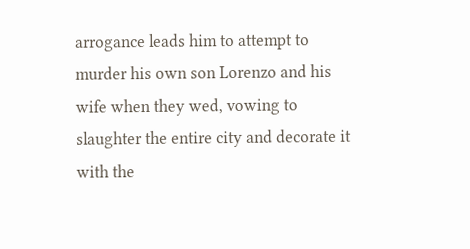arrogance leads him to attempt to murder his own son Lorenzo and his wife when they wed, vowing to slaughter the entire city and decorate it with the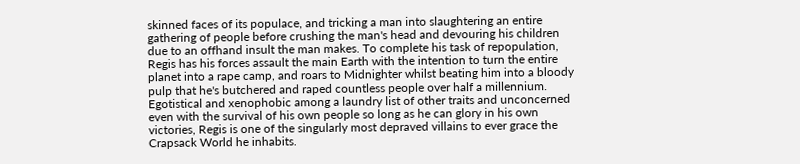skinned faces of its populace, and tricking a man into slaughtering an entire gathering of people before crushing the man's head and devouring his children due to an offhand insult the man makes. To complete his task of repopulation, Regis has his forces assault the main Earth with the intention to turn the entire planet into a rape camp, and roars to Midnighter whilst beating him into a bloody pulp that he's butchered and raped countless people over half a millennium. Egotistical and xenophobic among a laundry list of other traits and unconcerned even with the survival of his own people so long as he can glory in his own victories, Regis is one of the singularly most depraved villains to ever grace the Crapsack World he inhabits.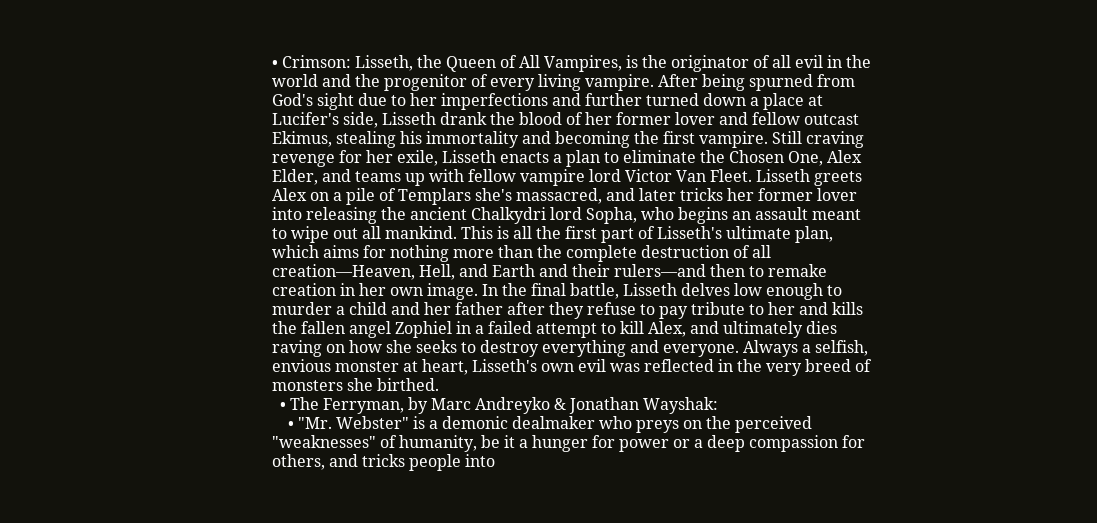• Crimson: Lisseth, the Queen of All Vampires, is the originator of all evil in the world and the progenitor of every living vampire. After being spurned from God's sight due to her imperfections and further turned down a place at Lucifer's side, Lisseth drank the blood of her former lover and fellow outcast Ekimus, stealing his immortality and becoming the first vampire. Still craving revenge for her exile, Lisseth enacts a plan to eliminate the Chosen One, Alex Elder, and teams up with fellow vampire lord Victor Van Fleet. Lisseth greets Alex on a pile of Templars she's massacred, and later tricks her former lover into releasing the ancient Chalkydri lord Sopha, who begins an assault meant to wipe out all mankind. This is all the first part of Lisseth's ultimate plan, which aims for nothing more than the complete destruction of all creation—Heaven, Hell, and Earth and their rulers—and then to remake creation in her own image. In the final battle, Lisseth delves low enough to murder a child and her father after they refuse to pay tribute to her and kills the fallen angel Zophiel in a failed attempt to kill Alex, and ultimately dies raving on how she seeks to destroy everything and everyone. Always a selfish, envious monster at heart, Lisseth's own evil was reflected in the very breed of monsters she birthed.
  • The Ferryman, by Marc Andreyko & Jonathan Wayshak:
    • "Mr. Webster" is a demonic dealmaker who preys on the perceived "weaknesses" of humanity, be it a hunger for power or a deep compassion for others, and tricks people into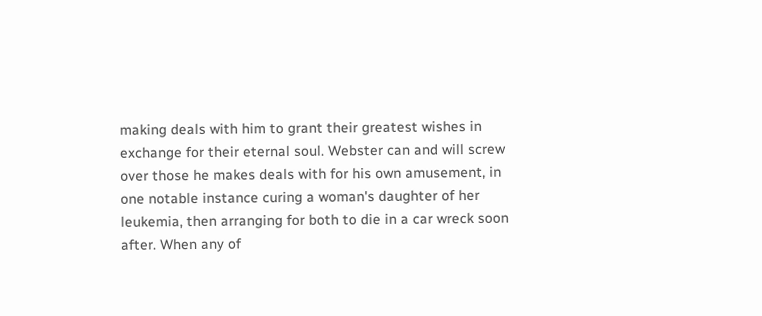making deals with him to grant their greatest wishes in exchange for their eternal soul. Webster can and will screw over those he makes deals with for his own amusement, in one notable instance curing a woman's daughter of her leukemia, then arranging for both to die in a car wreck soon after. When any of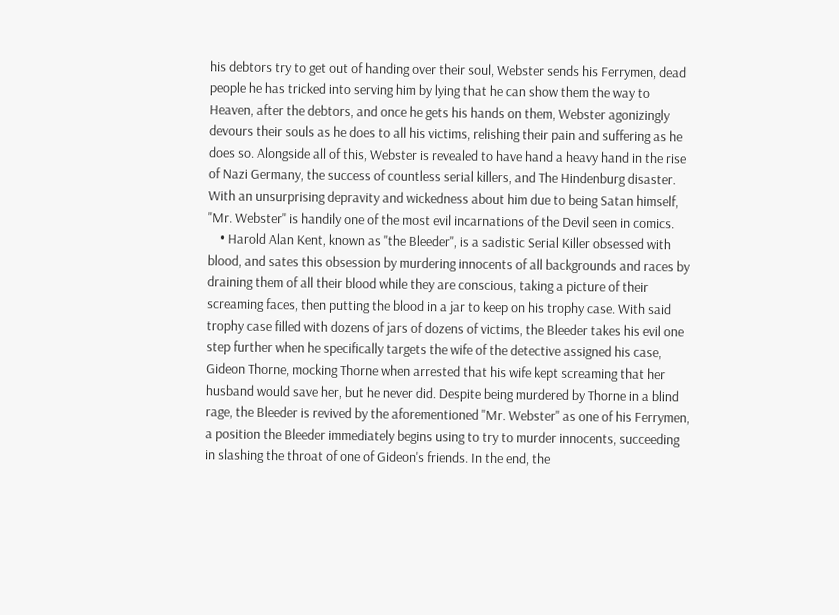his debtors try to get out of handing over their soul, Webster sends his Ferrymen, dead people he has tricked into serving him by lying that he can show them the way to Heaven, after the debtors, and once he gets his hands on them, Webster agonizingly devours their souls as he does to all his victims, relishing their pain and suffering as he does so. Alongside all of this, Webster is revealed to have hand a heavy hand in the rise of Nazi Germany, the success of countless serial killers, and The Hindenburg disaster. With an unsurprising depravity and wickedness about him due to being Satan himself, "Mr. Webster" is handily one of the most evil incarnations of the Devil seen in comics.
    • Harold Alan Kent, known as "the Bleeder", is a sadistic Serial Killer obsessed with blood, and sates this obsession by murdering innocents of all backgrounds and races by draining them of all their blood while they are conscious, taking a picture of their screaming faces, then putting the blood in a jar to keep on his trophy case. With said trophy case filled with dozens of jars of dozens of victims, the Bleeder takes his evil one step further when he specifically targets the wife of the detective assigned his case, Gideon Thorne, mocking Thorne when arrested that his wife kept screaming that her husband would save her, but he never did. Despite being murdered by Thorne in a blind rage, the Bleeder is revived by the aforementioned "Mr. Webster" as one of his Ferrymen, a position the Bleeder immediately begins using to try to murder innocents, succeeding in slashing the throat of one of Gideon's friends. In the end, the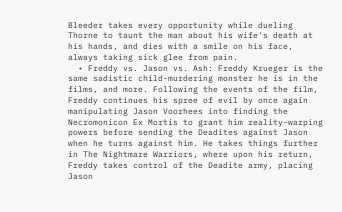Bleeder takes every opportunity while dueling Thorne to taunt the man about his wife's death at his hands, and dies with a smile on his face, always taking sick glee from pain.
  • Freddy vs. Jason vs. Ash: Freddy Krueger is the same sadistic child-murdering monster he is in the films, and more. Following the events of the film, Freddy continues his spree of evil by once again manipulating Jason Voorhees into finding the Necromonicon Ex Mortis to grant him reality-warping powers before sending the Deadites against Jason when he turns against him. He takes things further in The Nightmare Warriors, where upon his return, Freddy takes control of the Deadite army, placing Jason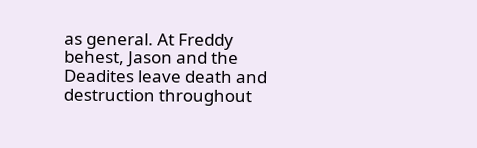as general. At Freddy behest, Jason and the Deadites leave death and destruction throughout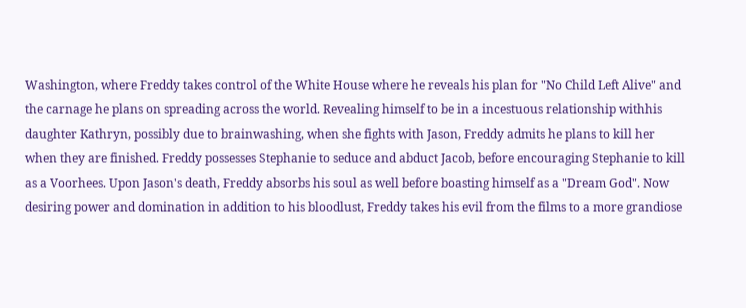Washington, where Freddy takes control of the White House where he reveals his plan for "No Child Left Alive" and the carnage he plans on spreading across the world. Revealing himself to be in a incestuous relationship withhis daughter Kathryn, possibly due to brainwashing, when she fights with Jason, Freddy admits he plans to kill her when they are finished. Freddy possesses Stephanie to seduce and abduct Jacob, before encouraging Stephanie to kill as a Voorhees. Upon Jason's death, Freddy absorbs his soul as well before boasting himself as a "Dream God". Now desiring power and domination in addition to his bloodlust, Freddy takes his evil from the films to a more grandiose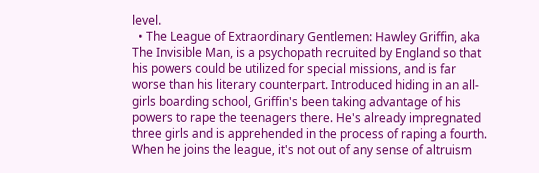level.
  • The League of Extraordinary Gentlemen: Hawley Griffin, aka The Invisible Man, is a psychopath recruited by England so that his powers could be utilized for special missions, and is far worse than his literary counterpart. Introduced hiding in an all-girls boarding school, Griffin's been taking advantage of his powers to rape the teenagers there. He's already impregnated three girls and is apprehended in the process of raping a fourth. When he joins the league, it's not out of any sense of altruism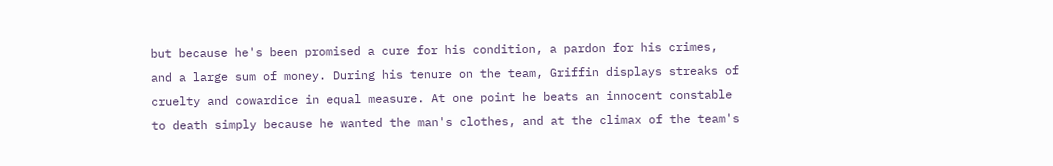but because he's been promised a cure for his condition, a pardon for his crimes, and a large sum of money. During his tenure on the team, Griffin displays streaks of cruelty and cowardice in equal measure. At one point he beats an innocent constable to death simply because he wanted the man's clothes, and at the climax of the team's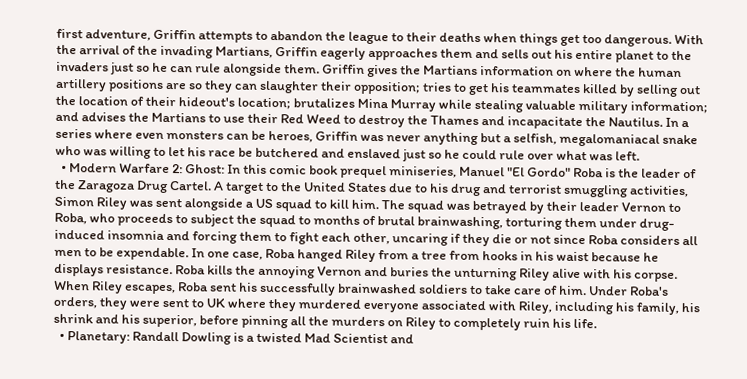first adventure, Griffin attempts to abandon the league to their deaths when things get too dangerous. With the arrival of the invading Martians, Griffin eagerly approaches them and sells out his entire planet to the invaders just so he can rule alongside them. Griffin gives the Martians information on where the human artillery positions are so they can slaughter their opposition; tries to get his teammates killed by selling out the location of their hideout's location; brutalizes Mina Murray while stealing valuable military information; and advises the Martians to use their Red Weed to destroy the Thames and incapacitate the Nautilus. In a series where even monsters can be heroes, Griffin was never anything but a selfish, megalomaniacal snake who was willing to let his race be butchered and enslaved just so he could rule over what was left.
  • Modern Warfare 2: Ghost: In this comic book prequel miniseries, Manuel "El Gordo" Roba is the leader of the Zaragoza Drug Cartel. A target to the United States due to his drug and terrorist smuggling activities, Simon Riley was sent alongside a US squad to kill him. The squad was betrayed by their leader Vernon to Roba, who proceeds to subject the squad to months of brutal brainwashing, torturing them under drug-induced insomnia and forcing them to fight each other, uncaring if they die or not since Roba considers all men to be expendable. In one case, Roba hanged Riley from a tree from hooks in his waist because he displays resistance. Roba kills the annoying Vernon and buries the unturning Riley alive with his corpse. When Riley escapes, Roba sent his successfully brainwashed soldiers to take care of him. Under Roba's orders, they were sent to UK where they murdered everyone associated with Riley, including his family, his shrink and his superior, before pinning all the murders on Riley to completely ruin his life.
  • Planetary: Randall Dowling is a twisted Mad Scientist and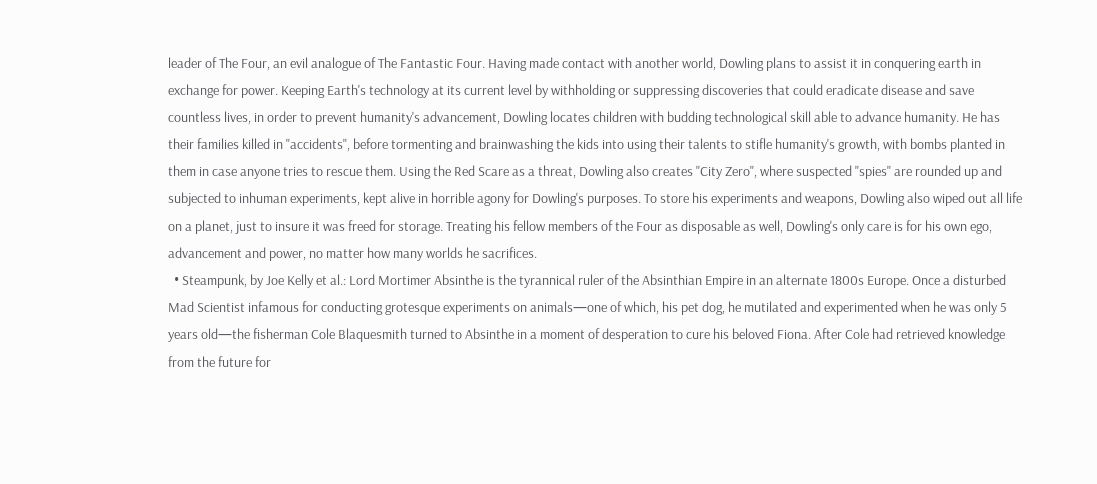leader of The Four, an evil analogue of The Fantastic Four. Having made contact with another world, Dowling plans to assist it in conquering earth in exchange for power. Keeping Earth's technology at its current level by withholding or suppressing discoveries that could eradicate disease and save countless lives, in order to prevent humanity's advancement, Dowling locates children with budding technological skill able to advance humanity. He has their families killed in "accidents", before tormenting and brainwashing the kids into using their talents to stifle humanity's growth, with bombs planted in them in case anyone tries to rescue them. Using the Red Scare as a threat, Dowling also creates "City Zero", where suspected "spies" are rounded up and subjected to inhuman experiments, kept alive in horrible agony for Dowling's purposes. To store his experiments and weapons, Dowling also wiped out all life on a planet, just to insure it was freed for storage. Treating his fellow members of the Four as disposable as well, Dowling's only care is for his own ego, advancement and power, no matter how many worlds he sacrifices.
  • Steampunk, by Joe Kelly et al.: Lord Mortimer Absinthe is the tyrannical ruler of the Absinthian Empire in an alternate 1800s Europe. Once a disturbed Mad Scientist infamous for conducting grotesque experiments on animals—one of which, his pet dog, he mutilated and experimented when he was only 5 years old—the fisherman Cole Blaquesmith turned to Absinthe in a moment of desperation to cure his beloved Fiona. After Cole had retrieved knowledge from the future for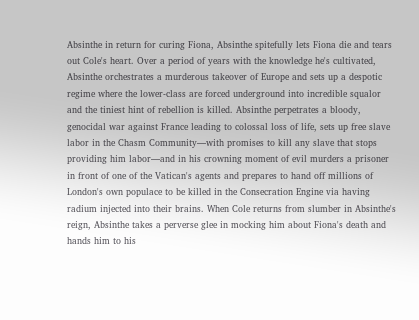Absinthe in return for curing Fiona, Absinthe spitefully lets Fiona die and tears out Cole's heart. Over a period of years with the knowledge he's cultivated, Absinthe orchestrates a murderous takeover of Europe and sets up a despotic regime where the lower-class are forced underground into incredible squalor and the tiniest hint of rebellion is killed. Absinthe perpetrates a bloody, genocidal war against France leading to colossal loss of life, sets up free slave labor in the Chasm Community—with promises to kill any slave that stops providing him labor—and in his crowning moment of evil murders a prisoner in front of one of the Vatican's agents and prepares to hand off millions of London's own populace to be killed in the Consecration Engine via having radium injected into their brains. When Cole returns from slumber in Absinthe's reign, Absinthe takes a perverse glee in mocking him about Fiona's death and hands him to his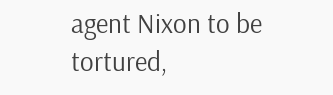agent Nixon to be tortured,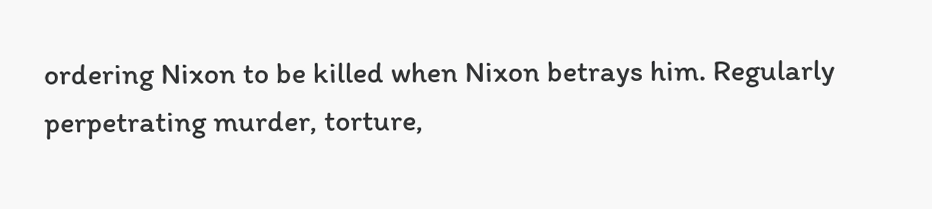ordering Nixon to be killed when Nixon betrays him. Regularly perpetrating murder, torture,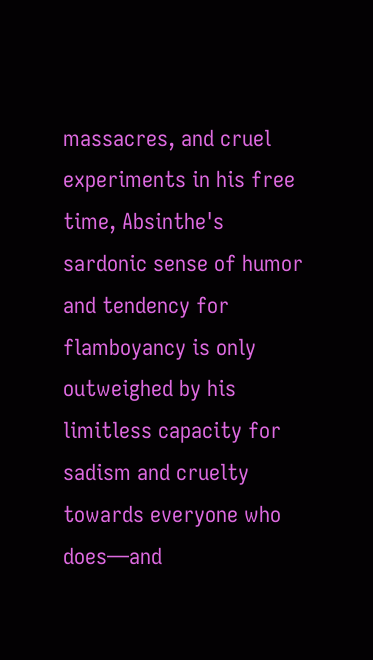massacres, and cruel experiments in his free time, Absinthe's sardonic sense of humor and tendency for flamboyancy is only outweighed by his limitless capacity for sadism and cruelty towards everyone who does—and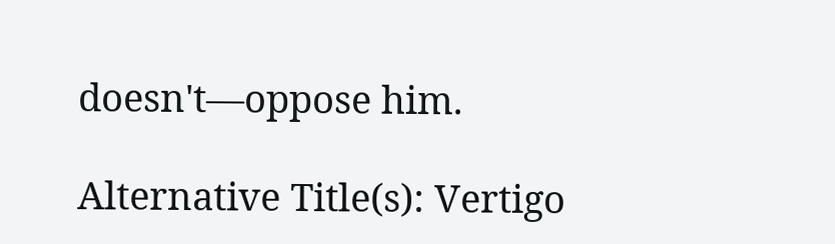doesn't—oppose him.

Alternative Title(s): Vertigo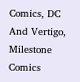Comics, DC And Vertigo, Milestone Comics